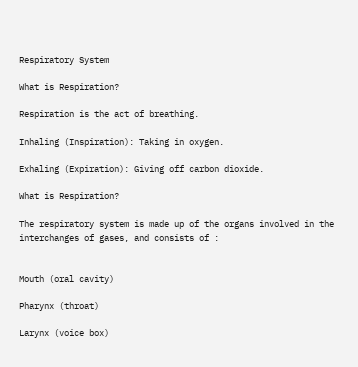Respiratory System

What is Respiration?

Respiration is the act of breathing.

Inhaling (Inspiration): Taking in oxygen.

Exhaling (Expiration): Giving off carbon dioxide.

What is Respiration?

The respiratory system is made up of the organs involved in the interchanges of gases, and consists of :


Mouth (oral cavity)

Pharynx (throat)

Larynx (voice box)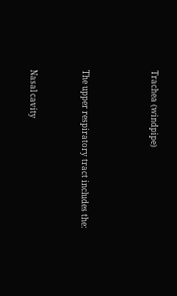Trachea (windpipe)



The upper respiratory tract includes the:


Nasal cavity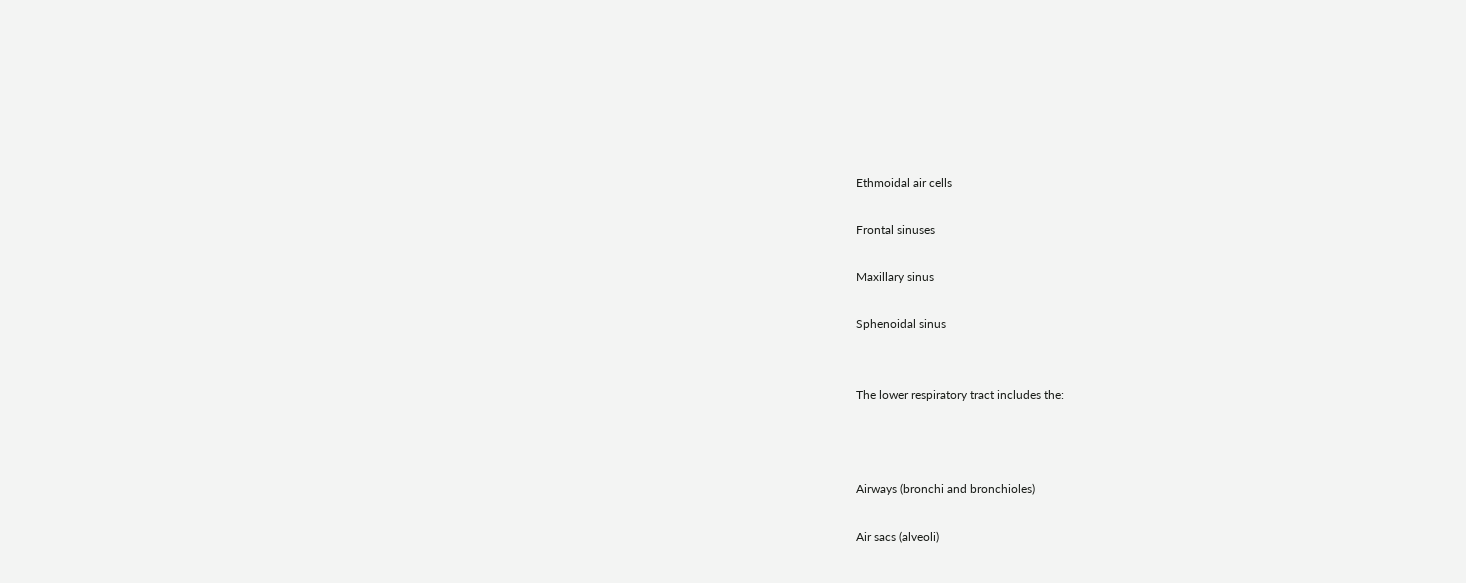Ethmoidal air cells

Frontal sinuses

Maxillary sinus

Sphenoidal sinus


The lower respiratory tract includes the:



Airways (bronchi and bronchioles)

Air sacs (alveoli)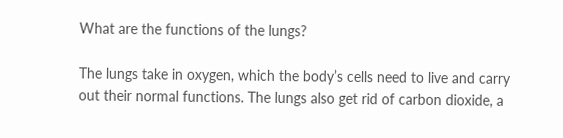What are the functions of the lungs?

The lungs take in oxygen, which the body’s cells need to live and carry out their normal functions. The lungs also get rid of carbon dioxide, a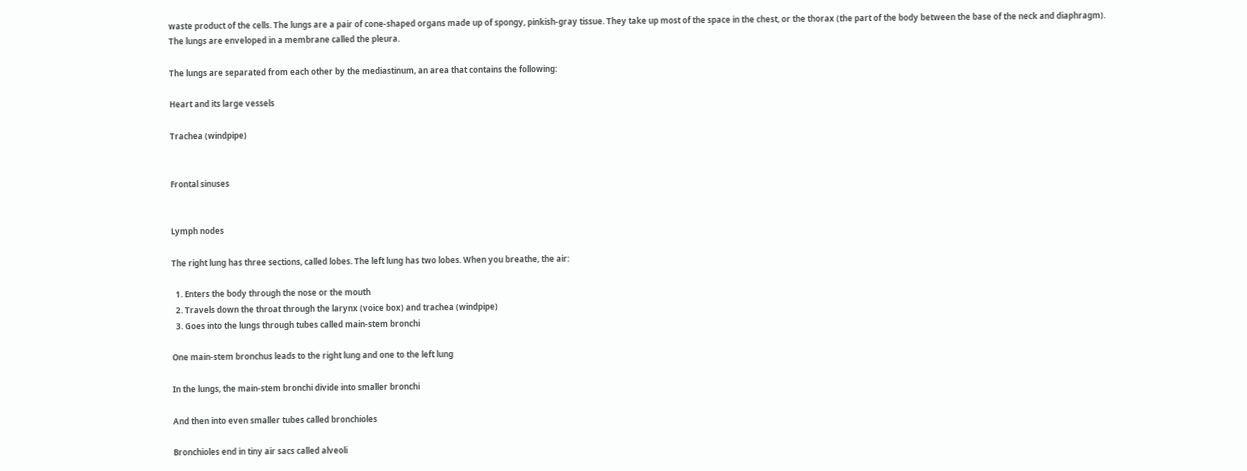waste product of the cells. The lungs are a pair of cone-shaped organs made up of spongy, pinkish-gray tissue. They take up most of the space in the chest, or the thorax (the part of the body between the base of the neck and diaphragm).
The lungs are enveloped in a membrane called the pleura.

The lungs are separated from each other by the mediastinum, an area that contains the following:

Heart and its large vessels

Trachea (windpipe)


Frontal sinuses


Lymph nodes

The right lung has three sections, called lobes. The left lung has two lobes. When you breathe, the air:

  1. Enters the body through the nose or the mouth
  2. Travels down the throat through the larynx (voice box) and trachea (windpipe)
  3. Goes into the lungs through tubes called main-stem bronchi

One main-stem bronchus leads to the right lung and one to the left lung

In the lungs, the main-stem bronchi divide into smaller bronchi

And then into even smaller tubes called bronchioles

Bronchioles end in tiny air sacs called alveoli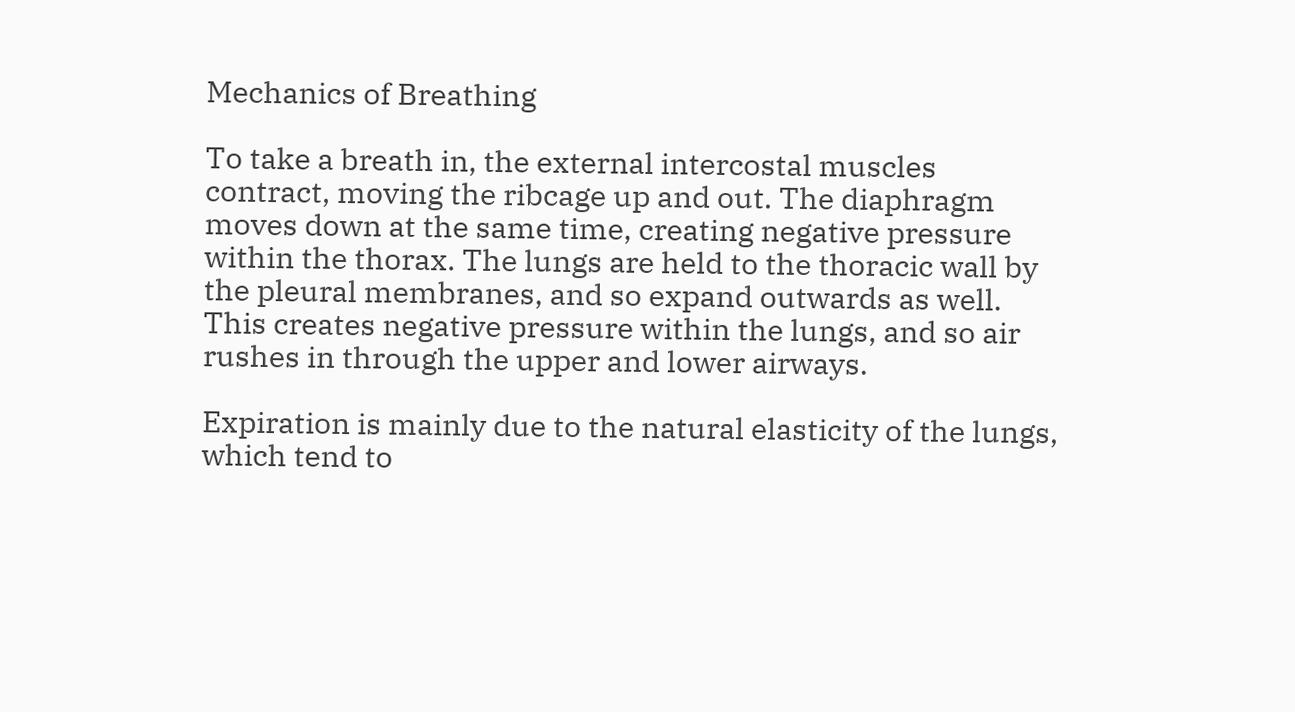Mechanics of Breathing

To take a breath in, the external intercostal muscles contract, moving the ribcage up and out. The diaphragm moves down at the same time, creating negative pressure within the thorax. The lungs are held to the thoracic wall by the pleural membranes, and so expand outwards as well. This creates negative pressure within the lungs, and so air rushes in through the upper and lower airways.

Expiration is mainly due to the natural elasticity of the lungs, which tend to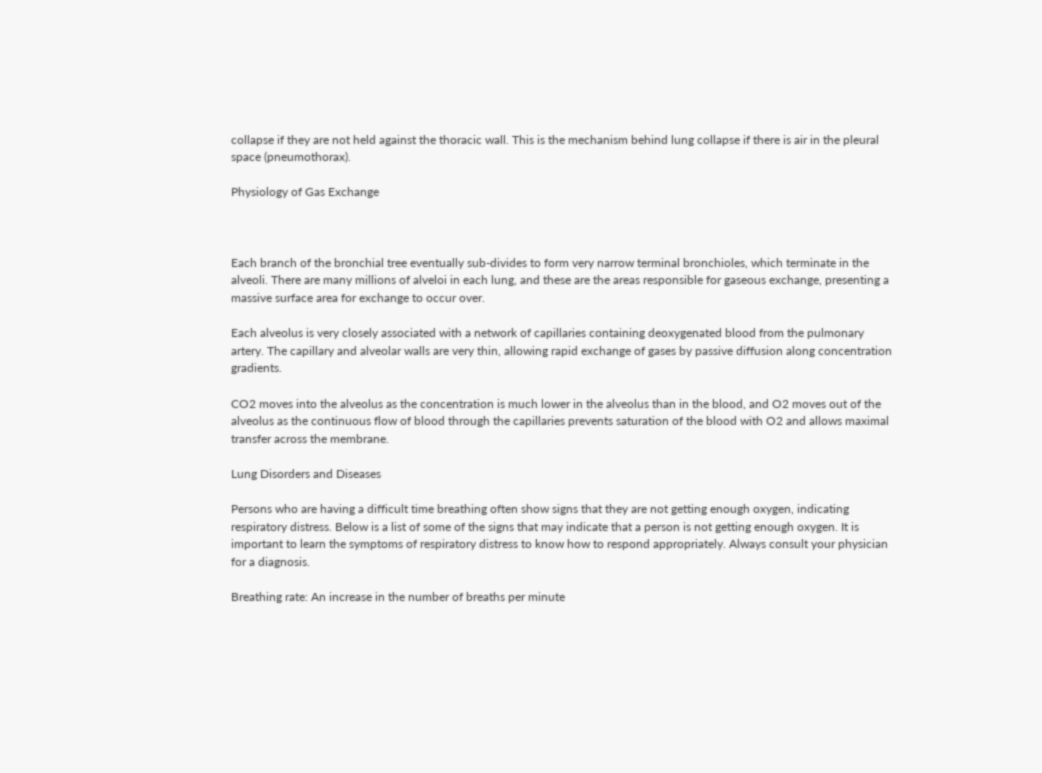collapse if they are not held against the thoracic wall. This is the mechanism behind lung collapse if there is air in the pleural space (pneumothorax).

Physiology of Gas Exchange



Each branch of the bronchial tree eventually sub-divides to form very narrow terminal bronchioles, which terminate in the alveoli. There are many millions of alveloi in each lung, and these are the areas responsible for gaseous exchange, presenting a massive surface area for exchange to occur over.

Each alveolus is very closely associated with a network of capillaries containing deoxygenated blood from the pulmonary artery. The capillary and alveolar walls are very thin, allowing rapid exchange of gases by passive diffusion along concentration gradients.

CO2 moves into the alveolus as the concentration is much lower in the alveolus than in the blood, and O2 moves out of the alveolus as the continuous flow of blood through the capillaries prevents saturation of the blood with O2 and allows maximal transfer across the membrane.

Lung Disorders and Diseases

Persons who are having a difficult time breathing often show signs that they are not getting enough oxygen, indicating respiratory distress. Below is a list of some of the signs that may indicate that a person is not getting enough oxygen. It is important to learn the symptoms of respiratory distress to know how to respond appropriately. Always consult your physician for a diagnosis.

Breathing rate: An increase in the number of breaths per minute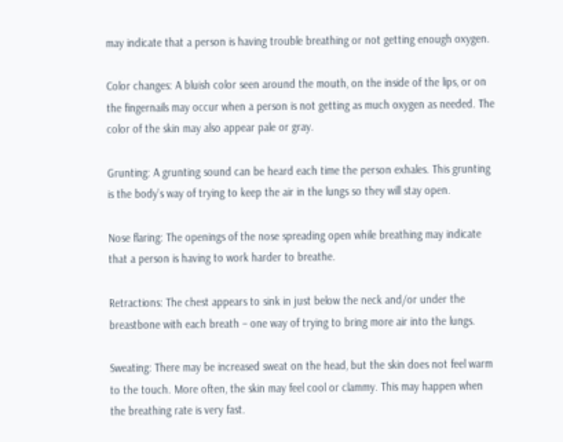may indicate that a person is having trouble breathing or not getting enough oxygen.

Color changes: A bluish color seen around the mouth, on the inside of the lips, or on the fingernails may occur when a person is not getting as much oxygen as needed. The color of the skin may also appear pale or gray.

Grunting: A grunting sound can be heard each time the person exhales. This grunting is the body’s way of trying to keep the air in the lungs so they will stay open.

Nose flaring: The openings of the nose spreading open while breathing may indicate that a person is having to work harder to breathe.

Retractions: The chest appears to sink in just below the neck and/or under the breastbone with each breath – one way of trying to bring more air into the lungs.

Sweating: There may be increased sweat on the head, but the skin does not feel warm to the touch. More often, the skin may feel cool or clammy. This may happen when the breathing rate is very fast.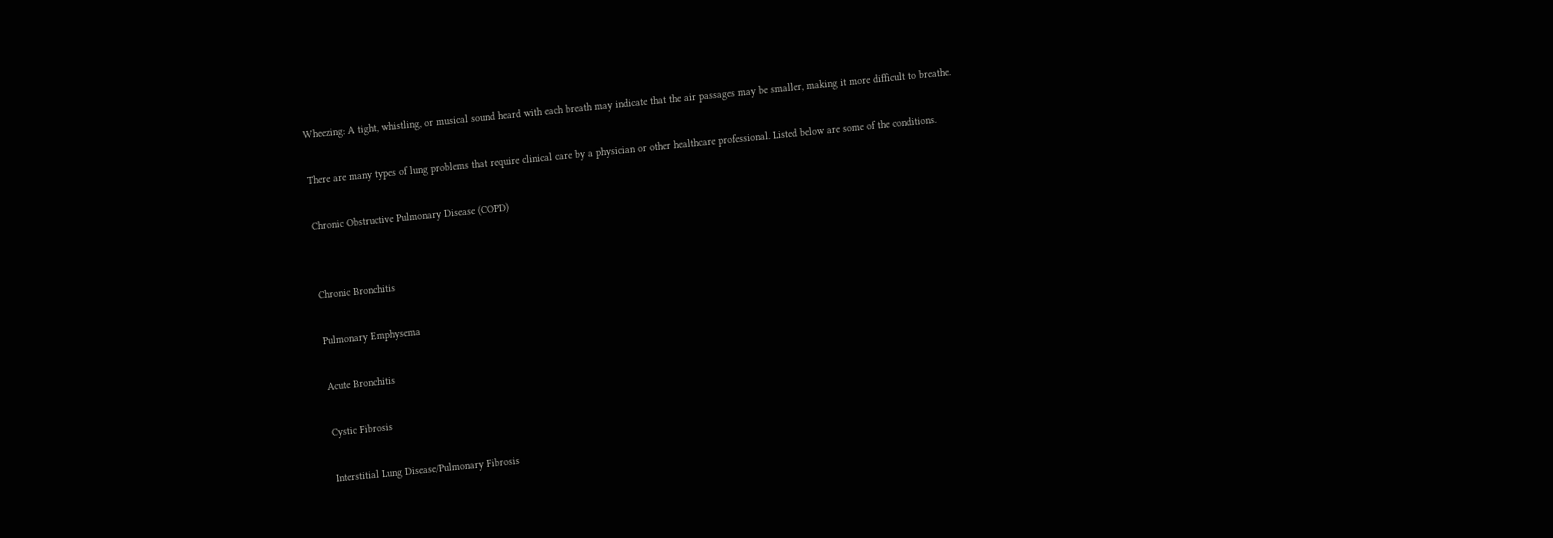Wheezing: A tight, whistling, or musical sound heard with each breath may indicate that the air passages may be smaller, making it more difficult to breathe.

There are many types of lung problems that require clinical care by a physician or other healthcare professional. Listed below are some of the conditions.

Chronic Obstructive Pulmonary Disease (COPD)


Chronic Bronchitis

Pulmonary Emphysema

Acute Bronchitis

Cystic Fibrosis

Interstitial Lung Disease/Pulmonary Fibrosis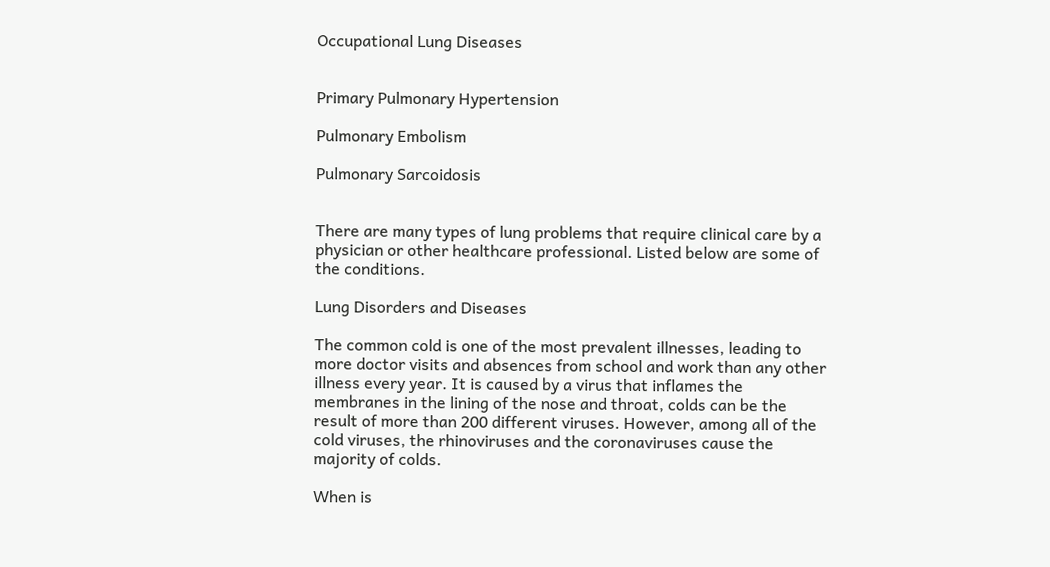Occupational Lung Diseases


Primary Pulmonary Hypertension

Pulmonary Embolism

Pulmonary Sarcoidosis


There are many types of lung problems that require clinical care by a physician or other healthcare professional. Listed below are some of the conditions.

Lung Disorders and Diseases

The common cold is one of the most prevalent illnesses, leading to more doctor visits and absences from school and work than any other illness every year. It is caused by a virus that inflames the membranes in the lining of the nose and throat, colds can be the result of more than 200 different viruses. However, among all of the cold viruses, the rhinoviruses and the coronaviruses cause the majority of colds.

When is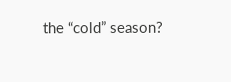the “cold” season?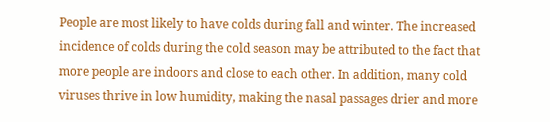People are most likely to have colds during fall and winter. The increased incidence of colds during the cold season may be attributed to the fact that more people are indoors and close to each other. In addition, many cold viruses thrive in low humidity, making the nasal passages drier and more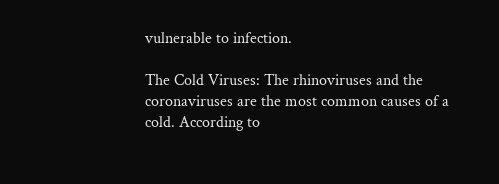vulnerable to infection.

The Cold Viruses: The rhinoviruses and the coronaviruses are the most common causes of a cold. According to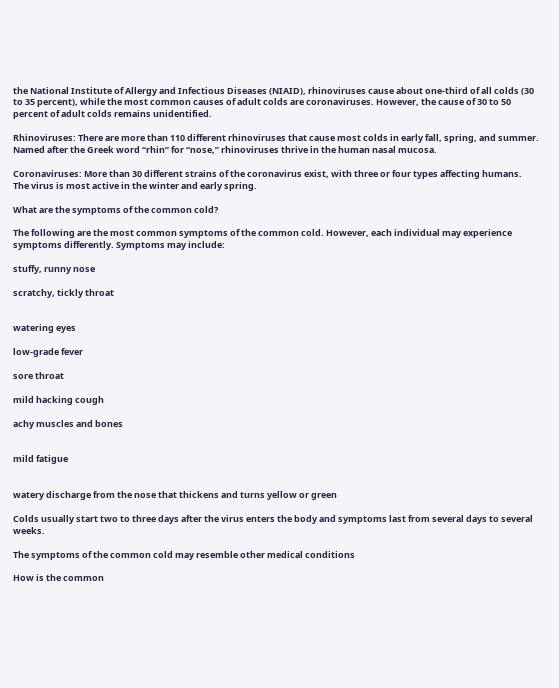the National Institute of Allergy and Infectious Diseases (NIAID), rhinoviruses cause about one-third of all colds (30 to 35 percent), while the most common causes of adult colds are coronaviruses. However, the cause of 30 to 50 percent of adult colds remains unidentified.

Rhinoviruses: There are more than 110 different rhinoviruses that cause most colds in early fall, spring, and summer. Named after the Greek word “rhin” for “nose,” rhinoviruses thrive in the human nasal mucosa.

Coronaviruses: More than 30 different strains of the coronavirus exist, with three or four types affecting humans. The virus is most active in the winter and early spring.

What are the symptoms of the common cold?

The following are the most common symptoms of the common cold. However, each individual may experience symptoms differently. Symptoms may include:

stuffy, runny nose

scratchy, tickly throat


watering eyes

low-grade fever

sore throat

mild hacking cough

achy muscles and bones


mild fatigue


watery discharge from the nose that thickens and turns yellow or green

Colds usually start two to three days after the virus enters the body and symptoms last from several days to several weeks.

The symptoms of the common cold may resemble other medical conditions

How is the common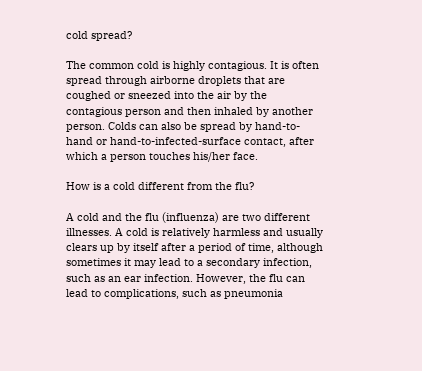cold spread?

The common cold is highly contagious. It is often spread through airborne droplets that are coughed or sneezed into the air by the contagious person and then inhaled by another person. Colds can also be spread by hand-to-hand or hand-to-infected-surface contact, after which a person touches his/her face.

How is a cold different from the flu?

A cold and the flu (influenza) are two different illnesses. A cold is relatively harmless and usually clears up by itself after a period of time, although sometimes it may lead to a secondary infection, such as an ear infection. However, the flu can lead to complications, such as pneumonia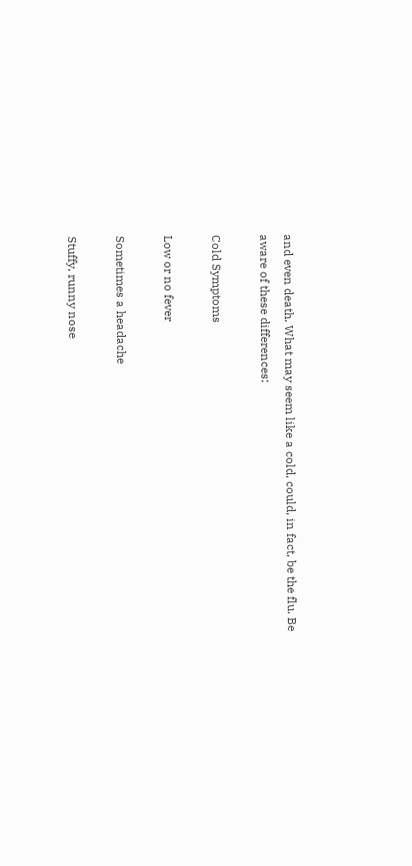and even death. What may seem like a cold, could, in fact, be the flu. Be aware of these differences:

Cold Symptoms

Low or no fever

Sometimes a headache

Stuffy, runny nose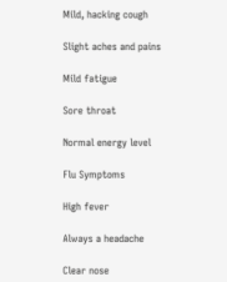Mild, hacking cough

Slight aches and pains

Mild fatigue

Sore throat

Normal energy level

Flu Symptoms

High fever

Always a headache

Clear nose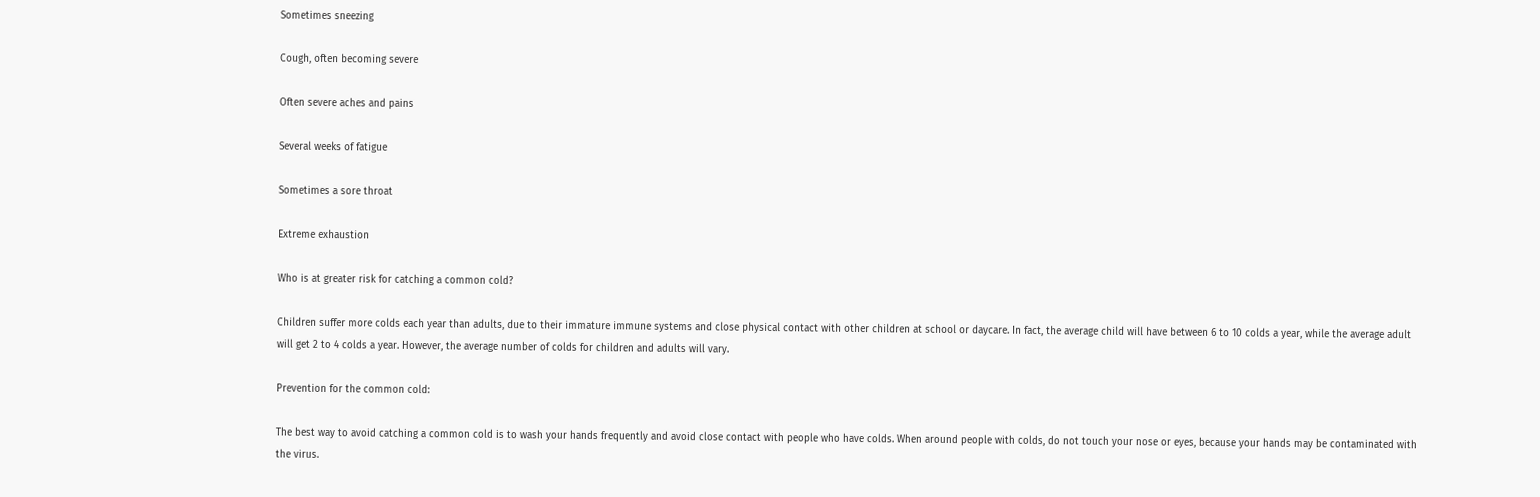Sometimes sneezing

Cough, often becoming severe

Often severe aches and pains

Several weeks of fatigue

Sometimes a sore throat

Extreme exhaustion

Who is at greater risk for catching a common cold?

Children suffer more colds each year than adults, due to their immature immune systems and close physical contact with other children at school or daycare. In fact, the average child will have between 6 to 10 colds a year, while the average adult will get 2 to 4 colds a year. However, the average number of colds for children and adults will vary.

Prevention for the common cold:

The best way to avoid catching a common cold is to wash your hands frequently and avoid close contact with people who have colds. When around people with colds, do not touch your nose or eyes, because your hands may be contaminated with the virus.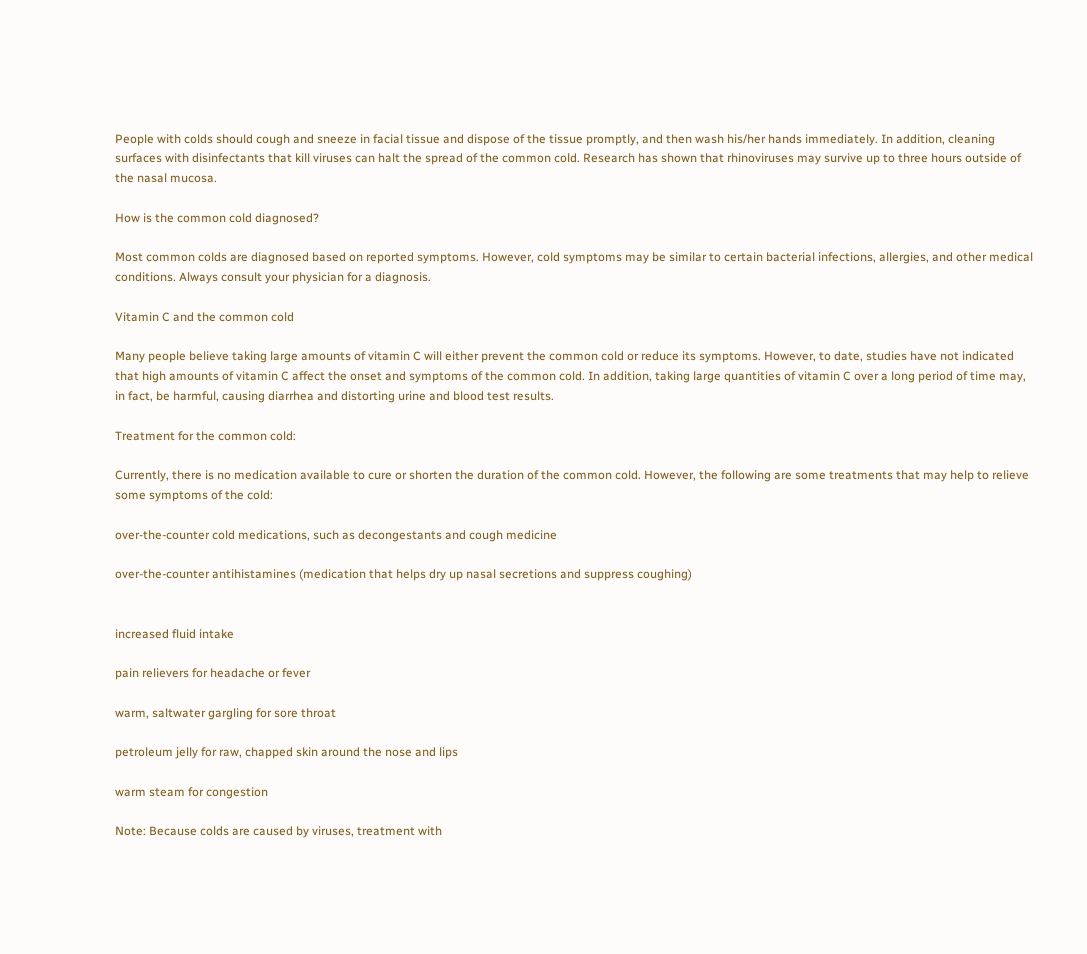People with colds should cough and sneeze in facial tissue and dispose of the tissue promptly, and then wash his/her hands immediately. In addition, cleaning surfaces with disinfectants that kill viruses can halt the spread of the common cold. Research has shown that rhinoviruses may survive up to three hours outside of the nasal mucosa.

How is the common cold diagnosed?

Most common colds are diagnosed based on reported symptoms. However, cold symptoms may be similar to certain bacterial infections, allergies, and other medical conditions. Always consult your physician for a diagnosis.

Vitamin C and the common cold

Many people believe taking large amounts of vitamin C will either prevent the common cold or reduce its symptoms. However, to date, studies have not indicated that high amounts of vitamin C affect the onset and symptoms of the common cold. In addition, taking large quantities of vitamin C over a long period of time may, in fact, be harmful, causing diarrhea and distorting urine and blood test results.

Treatment for the common cold:

Currently, there is no medication available to cure or shorten the duration of the common cold. However, the following are some treatments that may help to relieve some symptoms of the cold:

over-the-counter cold medications, such as decongestants and cough medicine

over-the-counter antihistamines (medication that helps dry up nasal secretions and suppress coughing)


increased fluid intake

pain relievers for headache or fever

warm, saltwater gargling for sore throat

petroleum jelly for raw, chapped skin around the nose and lips

warm steam for congestion

Note: Because colds are caused by viruses, treatment with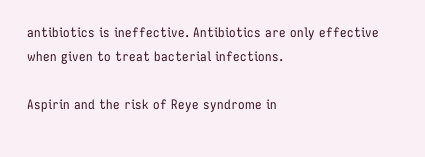antibiotics is ineffective. Antibiotics are only effective when given to treat bacterial infections.

Aspirin and the risk of Reye syndrome in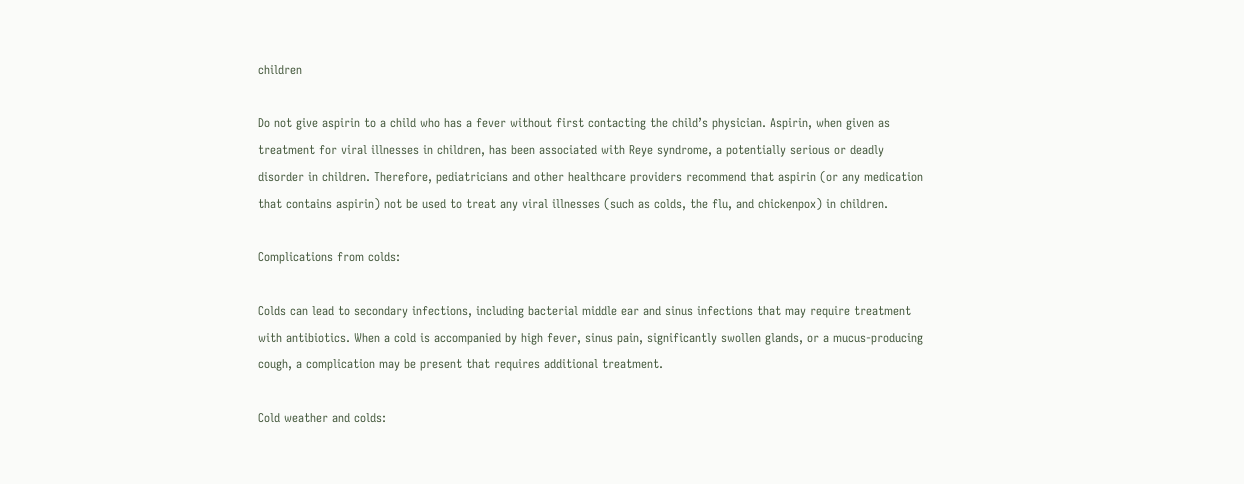children

Do not give aspirin to a child who has a fever without first contacting the child’s physician. Aspirin, when given as treatment for viral illnesses in children, has been associated with Reye syndrome, a potentially serious or deadly disorder in children. Therefore, pediatricians and other healthcare providers recommend that aspirin (or any medication that contains aspirin) not be used to treat any viral illnesses (such as colds, the flu, and chickenpox) in children.

Complications from colds:

Colds can lead to secondary infections, including bacterial middle ear and sinus infections that may require treatment with antibiotics. When a cold is accompanied by high fever, sinus pain, significantly swollen glands, or a mucus-producing cough, a complication may be present that requires additional treatment.

Cold weather and colds: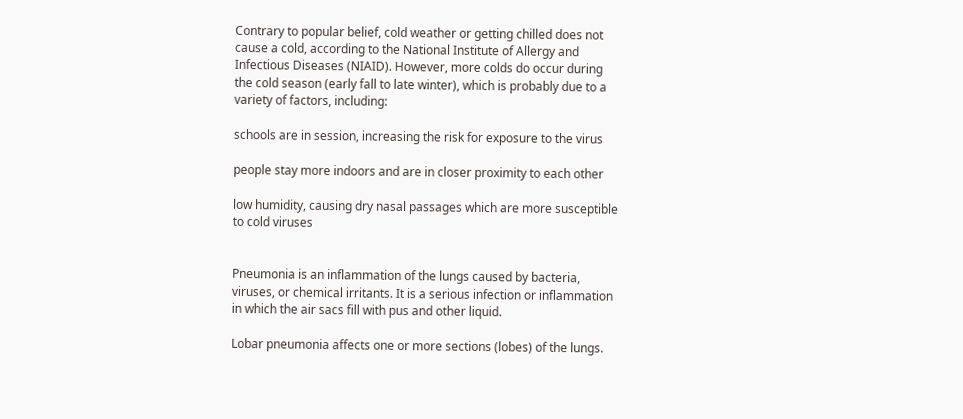Contrary to popular belief, cold weather or getting chilled does not cause a cold, according to the National Institute of Allergy and Infectious Diseases (NIAID). However, more colds do occur during the cold season (early fall to late winter), which is probably due to a variety of factors, including:

schools are in session, increasing the risk for exposure to the virus

people stay more indoors and are in closer proximity to each other

low humidity, causing dry nasal passages which are more susceptible to cold viruses


Pneumonia is an inflammation of the lungs caused by bacteria, viruses, or chemical irritants. It is a serious infection or inflammation in which the air sacs fill with pus and other liquid.

Lobar pneumonia affects one or more sections (lobes) of the lungs.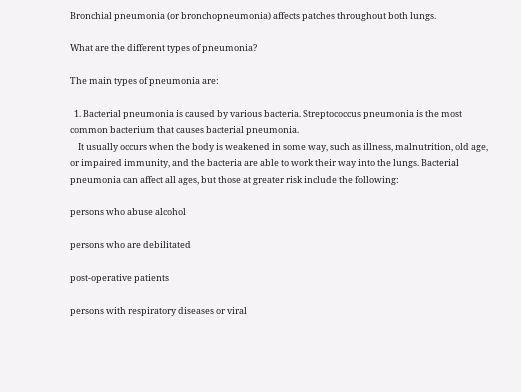Bronchial pneumonia (or bronchopneumonia) affects patches throughout both lungs.

What are the different types of pneumonia?

The main types of pneumonia are:

  1. Bacterial pneumonia is caused by various bacteria. Streptococcus pneumonia is the most common bacterium that causes bacterial pneumonia.
    It usually occurs when the body is weakened in some way, such as illness, malnutrition, old age, or impaired immunity, and the bacteria are able to work their way into the lungs. Bacterial pneumonia can affect all ages, but those at greater risk include the following:

persons who abuse alcohol

persons who are debilitated

post-operative patients

persons with respiratory diseases or viral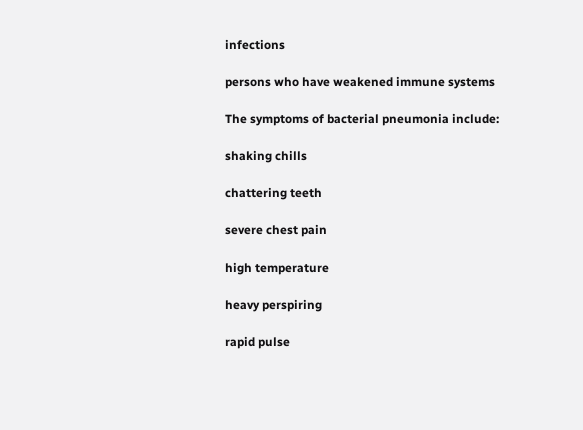infections

persons who have weakened immune systems

The symptoms of bacterial pneumonia include:

shaking chills

chattering teeth

severe chest pain

high temperature

heavy perspiring

rapid pulse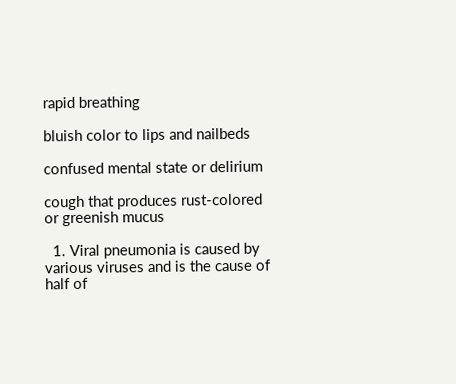rapid breathing

bluish color to lips and nailbeds

confused mental state or delirium

cough that produces rust-colored or greenish mucus

  1. Viral pneumonia is caused by various viruses and is the cause of half of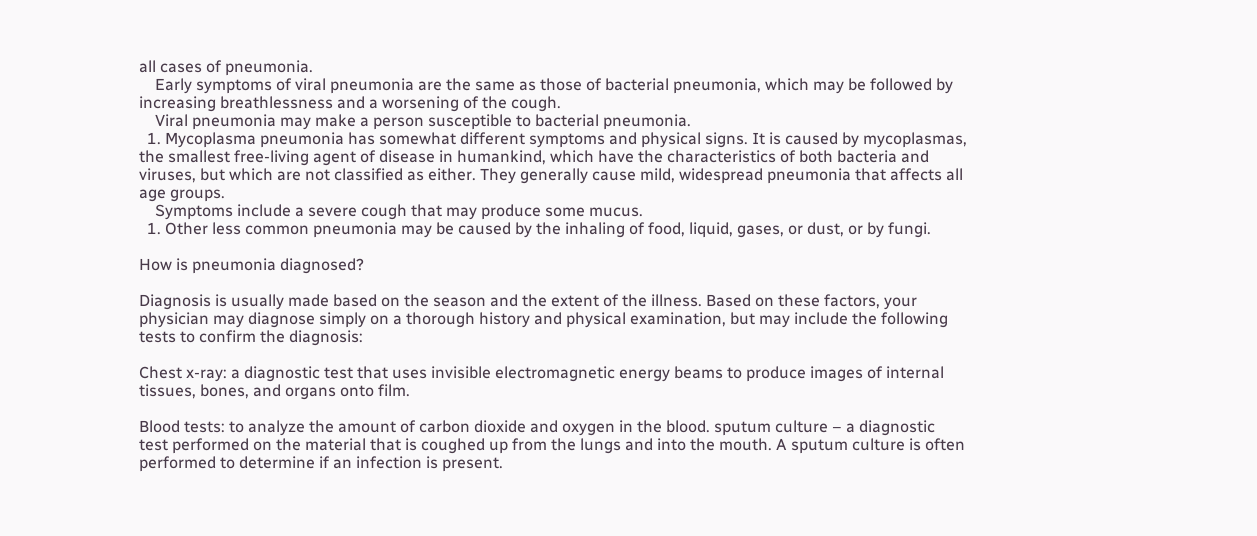all cases of pneumonia.
    Early symptoms of viral pneumonia are the same as those of bacterial pneumonia, which may be followed by increasing breathlessness and a worsening of the cough.
    Viral pneumonia may make a person susceptible to bacterial pneumonia.
  1. Mycoplasma pneumonia has somewhat different symptoms and physical signs. It is caused by mycoplasmas, the smallest free-living agent of disease in humankind, which have the characteristics of both bacteria and viruses, but which are not classified as either. They generally cause mild, widespread pneumonia that affects all age groups.
    Symptoms include a severe cough that may produce some mucus.
  1. Other less common pneumonia may be caused by the inhaling of food, liquid, gases, or dust, or by fungi.

How is pneumonia diagnosed?

Diagnosis is usually made based on the season and the extent of the illness. Based on these factors, your physician may diagnose simply on a thorough history and physical examination, but may include the following tests to confirm the diagnosis:

Chest x-ray: a diagnostic test that uses invisible electromagnetic energy beams to produce images of internal tissues, bones, and organs onto film.

Blood tests: to analyze the amount of carbon dioxide and oxygen in the blood. sputum culture – a diagnostic test performed on the material that is coughed up from the lungs and into the mouth. A sputum culture is often performed to determine if an infection is present.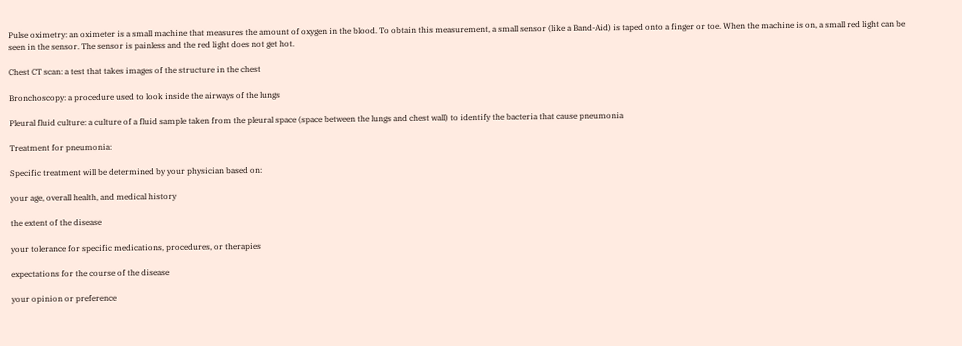Pulse oximetry: an oximeter is a small machine that measures the amount of oxygen in the blood. To obtain this measurement, a small sensor (like a Band-Aid) is taped onto a finger or toe. When the machine is on, a small red light can be seen in the sensor. The sensor is painless and the red light does not get hot.

Chest CT scan: a test that takes images of the structure in the chest

Bronchoscopy: a procedure used to look inside the airways of the lungs

Pleural fluid culture: a culture of a fluid sample taken from the pleural space (space between the lungs and chest wall) to identify the bacteria that cause pneumonia

Treatment for pneumonia:

Specific treatment will be determined by your physician based on:

your age, overall health, and medical history

the extent of the disease

your tolerance for specific medications, procedures, or therapies

expectations for the course of the disease

your opinion or preference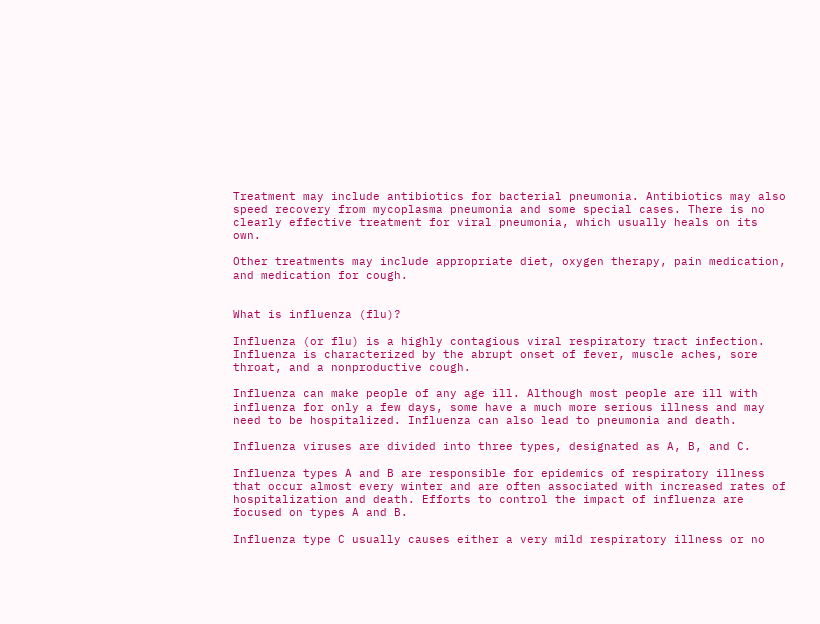Treatment may include antibiotics for bacterial pneumonia. Antibiotics may also speed recovery from mycoplasma pneumonia and some special cases. There is no clearly effective treatment for viral pneumonia, which usually heals on its own.

Other treatments may include appropriate diet, oxygen therapy, pain medication, and medication for cough.


What is influenza (flu)?

Influenza (or flu) is a highly contagious viral respiratory tract infection. Influenza is characterized by the abrupt onset of fever, muscle aches, sore throat, and a nonproductive cough.

Influenza can make people of any age ill. Although most people are ill with influenza for only a few days, some have a much more serious illness and may need to be hospitalized. Influenza can also lead to pneumonia and death.

Influenza viruses are divided into three types, designated as A, B, and C.

Influenza types A and B are responsible for epidemics of respiratory illness that occur almost every winter and are often associated with increased rates of hospitalization and death. Efforts to control the impact of influenza are focused on types A and B.

Influenza type C usually causes either a very mild respiratory illness or no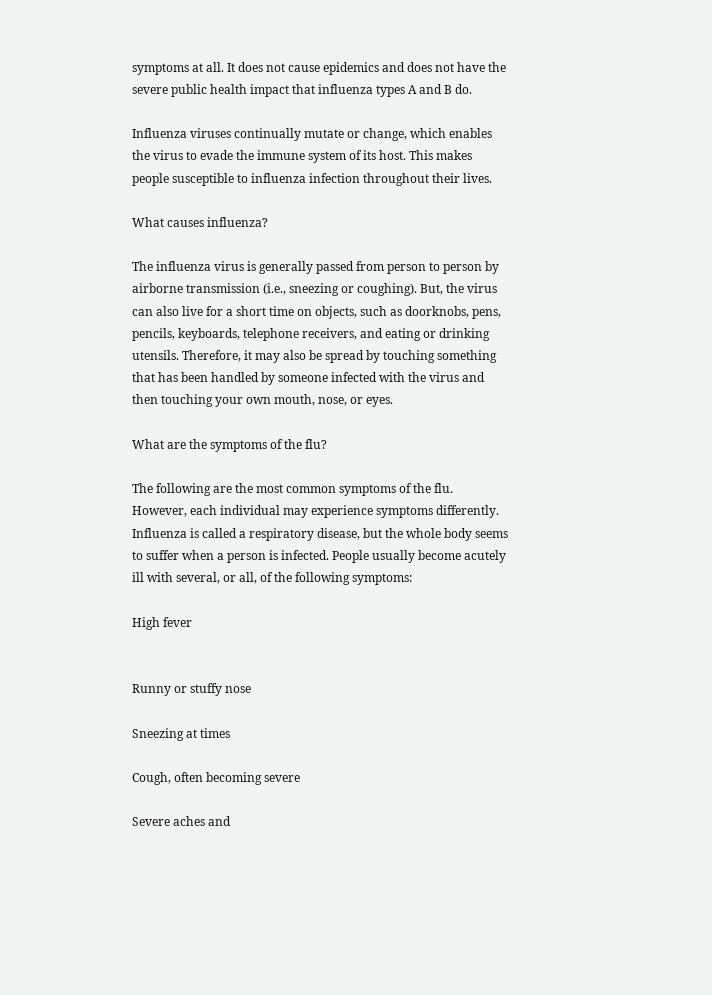symptoms at all. It does not cause epidemics and does not have the severe public health impact that influenza types A and B do.

Influenza viruses continually mutate or change, which enables the virus to evade the immune system of its host. This makes people susceptible to influenza infection throughout their lives.

What causes influenza?

The influenza virus is generally passed from person to person by airborne transmission (i.e., sneezing or coughing). But, the virus can also live for a short time on objects, such as doorknobs, pens, pencils, keyboards, telephone receivers, and eating or drinking utensils. Therefore, it may also be spread by touching something that has been handled by someone infected with the virus and then touching your own mouth, nose, or eyes.

What are the symptoms of the flu?

The following are the most common symptoms of the flu. However, each individual may experience symptoms differently. Influenza is called a respiratory disease, but the whole body seems to suffer when a person is infected. People usually become acutely ill with several, or all, of the following symptoms:

High fever


Runny or stuffy nose

Sneezing at times

Cough, often becoming severe

Severe aches and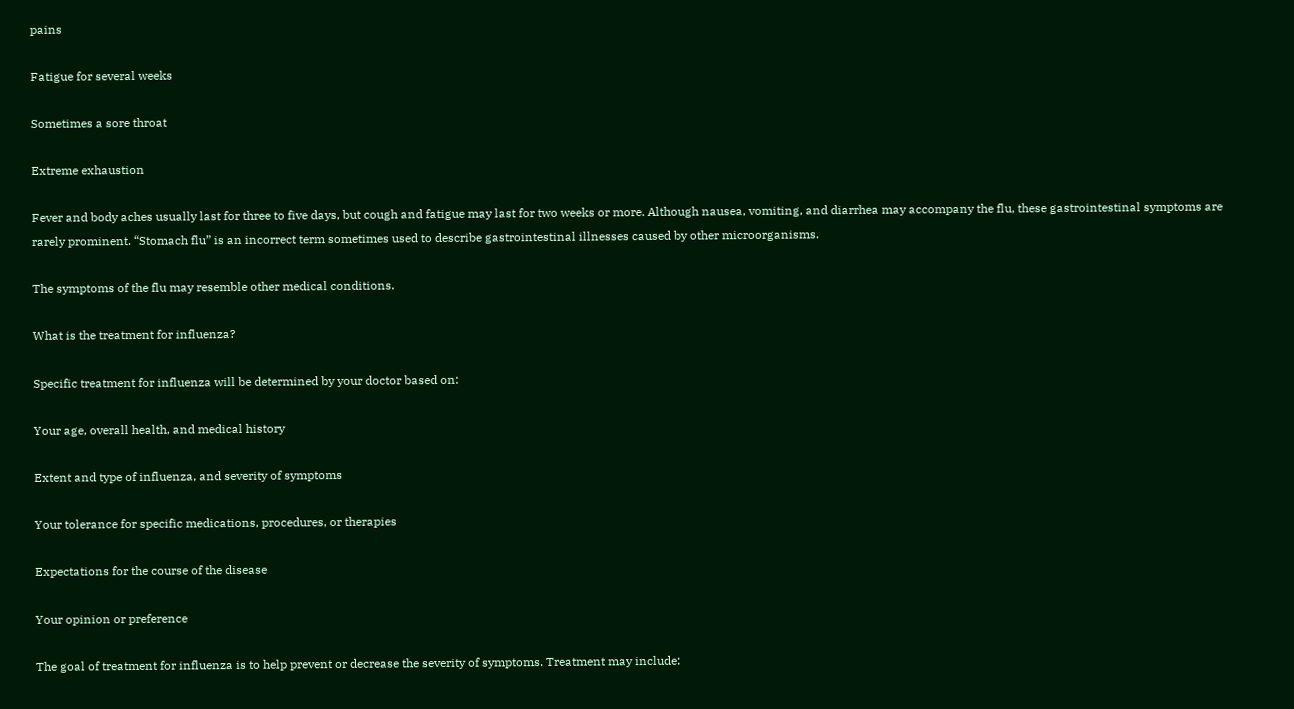pains

Fatigue for several weeks

Sometimes a sore throat

Extreme exhaustion

Fever and body aches usually last for three to five days, but cough and fatigue may last for two weeks or more. Although nausea, vomiting, and diarrhea may accompany the flu, these gastrointestinal symptoms are rarely prominent. “Stomach flu” is an incorrect term sometimes used to describe gastrointestinal illnesses caused by other microorganisms.

The symptoms of the flu may resemble other medical conditions.

What is the treatment for influenza?

Specific treatment for influenza will be determined by your doctor based on:

Your age, overall health, and medical history

Extent and type of influenza, and severity of symptoms

Your tolerance for specific medications, procedures, or therapies

Expectations for the course of the disease

Your opinion or preference

The goal of treatment for influenza is to help prevent or decrease the severity of symptoms. Treatment may include: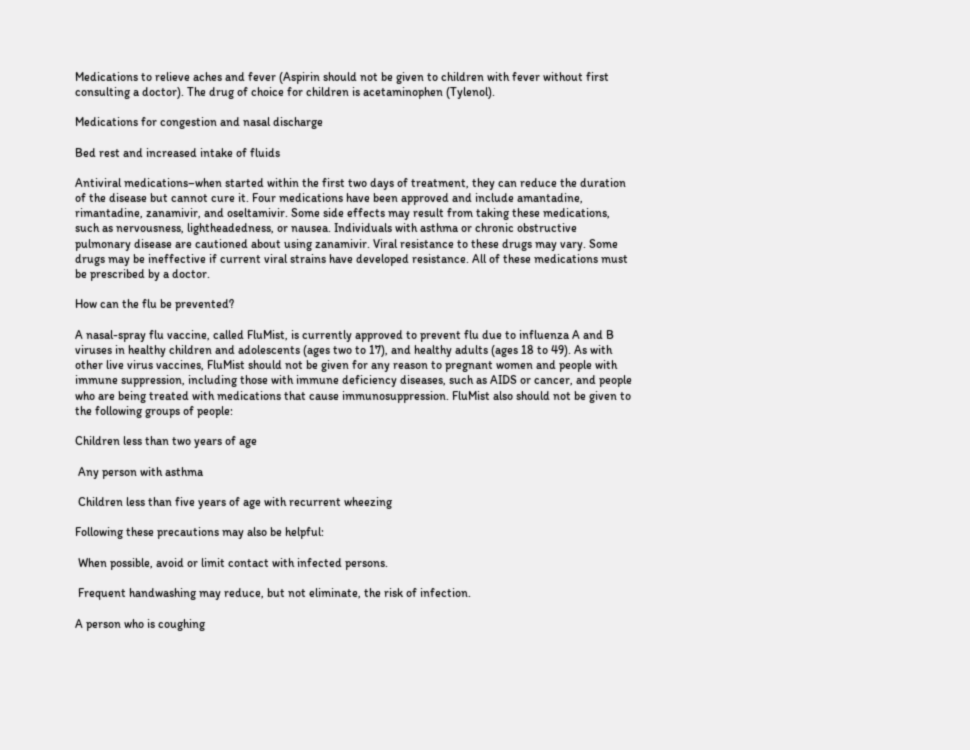Medications to relieve aches and fever (Aspirin should not be given to children with fever without first consulting a doctor). The drug of choice for children is acetaminophen (Tylenol).

Medications for congestion and nasal discharge

Bed rest and increased intake of fluids

Antiviral medications–when started within the first two days of treatment, they can reduce the duration of the disease but cannot cure it. Four medications have been approved and include amantadine, rimantadine, zanamivir, and oseltamivir. Some side effects may result from taking these medications, such as nervousness, lightheadedness, or nausea. Individuals with asthma or chronic obstructive pulmonary disease are cautioned about using zanamivir. Viral resistance to these drugs may vary. Some drugs may be ineffective if current viral strains have developed resistance. All of these medications must be prescribed by a doctor.

How can the flu be prevented?

A nasal-spray flu vaccine, called FluMist, is currently approved to prevent flu due to influenza A and B viruses in healthy children and adolescents (ages two to 17), and healthy adults (ages 18 to 49). As with other live virus vaccines, FluMist should not be given for any reason to pregnant women and people with immune suppression, including those with immune deficiency diseases, such as AIDS or cancer, and people who are being treated with medications that cause immunosuppression. FluMist also should not be given to the following groups of people:

Children less than two years of age

 Any person with asthma

 Children less than five years of age with recurrent wheezing

Following these precautions may also be helpful:

 When possible, avoid or limit contact with infected persons.

 Frequent handwashing may reduce, but not eliminate, the risk of infection.

A person who is coughing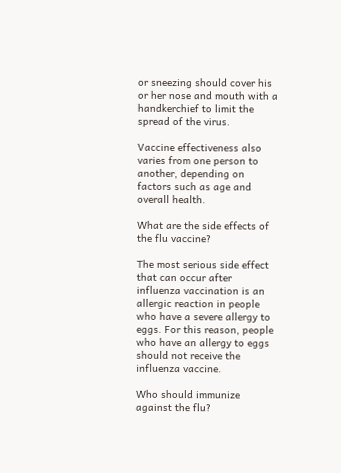or sneezing should cover his or her nose and mouth with a handkerchief to limit the spread of the virus.

Vaccine effectiveness also varies from one person to another, depending on factors such as age and overall health.

What are the side effects of the flu vaccine?

The most serious side effect that can occur after influenza vaccination is an allergic reaction in people who have a severe allergy to eggs. For this reason, people who have an allergy to eggs should not receive the influenza vaccine.

Who should immunize against the flu?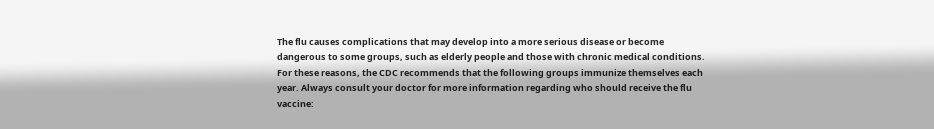The flu causes complications that may develop into a more serious disease or become dangerous to some groups, such as elderly people and those with chronic medical conditions. For these reasons, the CDC recommends that the following groups immunize themselves each year. Always consult your doctor for more information regarding who should receive the flu vaccine: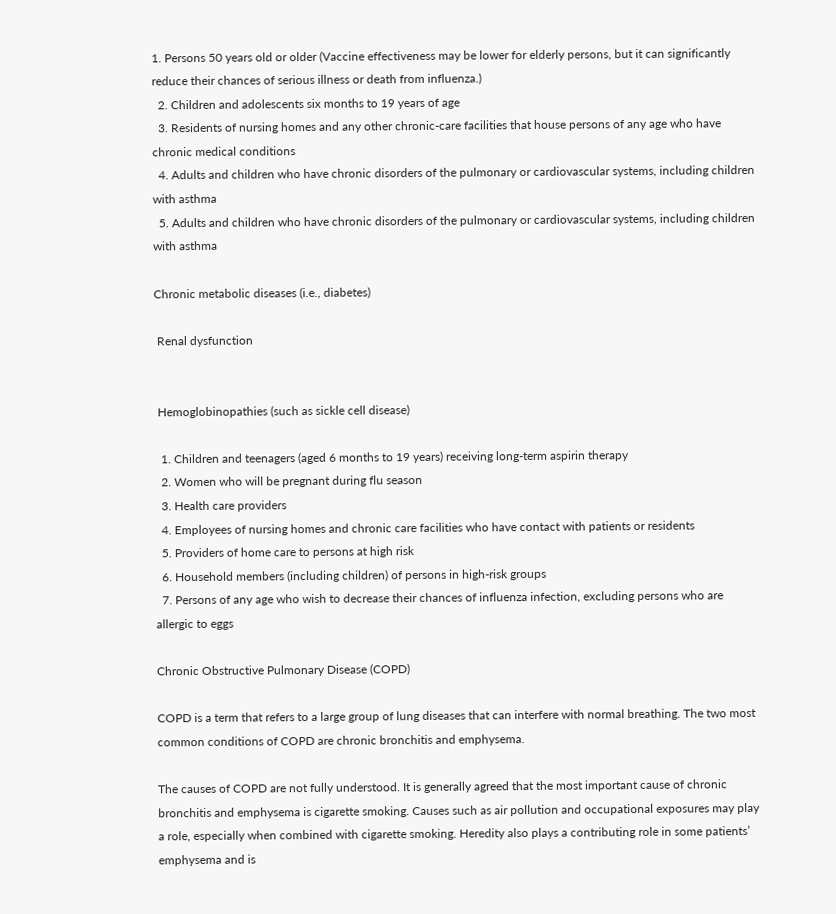1. Persons 50 years old or older (Vaccine effectiveness may be lower for elderly persons, but it can significantly reduce their chances of serious illness or death from influenza.)
  2. Children and adolescents six months to 19 years of age
  3. Residents of nursing homes and any other chronic-care facilities that house persons of any age who have chronic medical conditions
  4. Adults and children who have chronic disorders of the pulmonary or cardiovascular systems, including children with asthma
  5. Adults and children who have chronic disorders of the pulmonary or cardiovascular systems, including children with asthma

Chronic metabolic diseases (i.e., diabetes)

 Renal dysfunction


 Hemoglobinopathies (such as sickle cell disease)

  1. Children and teenagers (aged 6 months to 19 years) receiving long-term aspirin therapy
  2. Women who will be pregnant during flu season
  3. Health care providers
  4. Employees of nursing homes and chronic care facilities who have contact with patients or residents
  5. Providers of home care to persons at high risk
  6. Household members (including children) of persons in high-risk groups
  7. Persons of any age who wish to decrease their chances of influenza infection, excluding persons who are allergic to eggs

Chronic Obstructive Pulmonary Disease (COPD)

COPD is a term that refers to a large group of lung diseases that can interfere with normal breathing. The two most common conditions of COPD are chronic bronchitis and emphysema.

The causes of COPD are not fully understood. It is generally agreed that the most important cause of chronic bronchitis and emphysema is cigarette smoking. Causes such as air pollution and occupational exposures may play a role, especially when combined with cigarette smoking. Heredity also plays a contributing role in some patients’ emphysema and is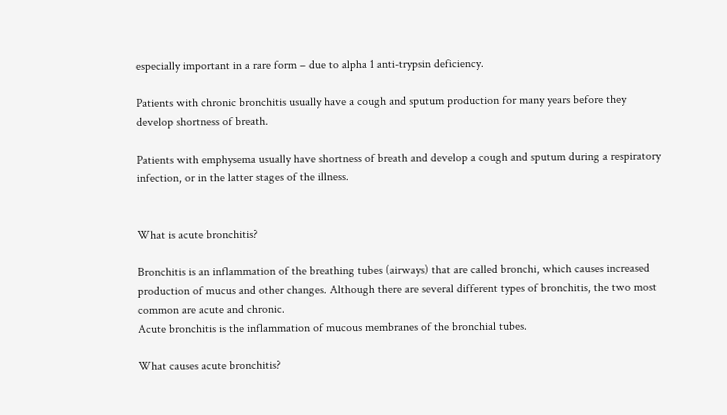especially important in a rare form – due to alpha 1 anti-trypsin deficiency.

Patients with chronic bronchitis usually have a cough and sputum production for many years before they develop shortness of breath.

Patients with emphysema usually have shortness of breath and develop a cough and sputum during a respiratory infection, or in the latter stages of the illness.


What is acute bronchitis?

Bronchitis is an inflammation of the breathing tubes (airways) that are called bronchi, which causes increased production of mucus and other changes. Although there are several different types of bronchitis, the two most common are acute and chronic.
Acute bronchitis is the inflammation of mucous membranes of the bronchial tubes.

What causes acute bronchitis?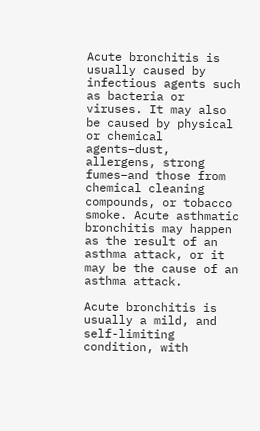Acute bronchitis is usually caused by infectious agents such as bacteria or viruses. It may also be caused by physical or chemical agents–dust, allergens, strong fumes–and those from chemical cleaning compounds, or tobacco smoke. Acute asthmatic bronchitis may happen as the result of an asthma attack, or it may be the cause of an asthma attack.

Acute bronchitis is usually a mild, and self-limiting condition, with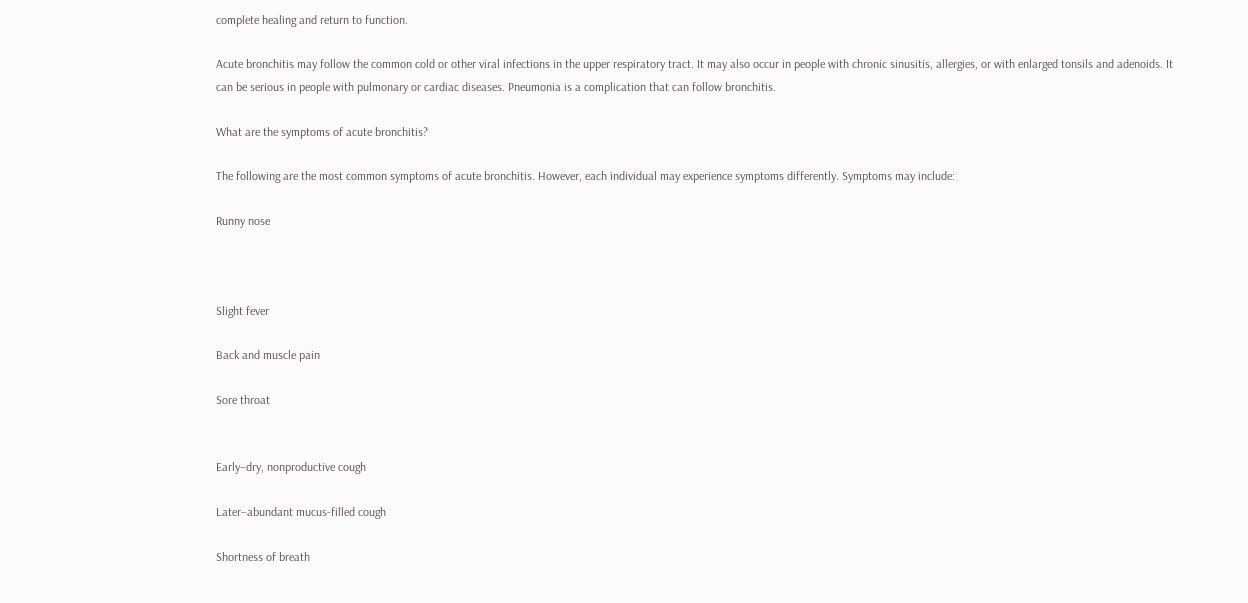complete healing and return to function.

Acute bronchitis may follow the common cold or other viral infections in the upper respiratory tract. It may also occur in people with chronic sinusitis, allergies, or with enlarged tonsils and adenoids. It can be serious in people with pulmonary or cardiac diseases. Pneumonia is a complication that can follow bronchitis.

What are the symptoms of acute bronchitis?

The following are the most common symptoms of acute bronchitis. However, each individual may experience symptoms differently. Symptoms may include:

Runny nose



Slight fever

Back and muscle pain

Sore throat


Early–dry, nonproductive cough

Later–abundant mucus-filled cough

Shortness of breath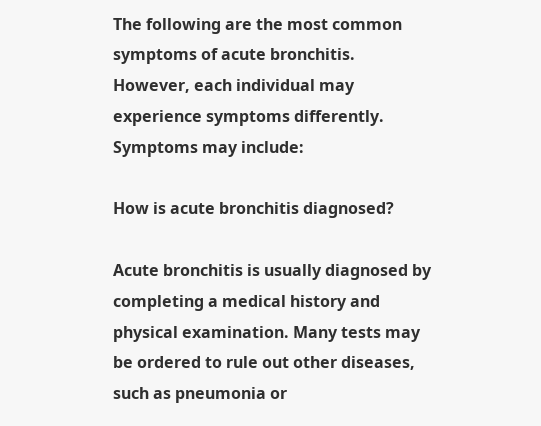The following are the most common symptoms of acute bronchitis. However, each individual may experience symptoms differently. Symptoms may include:

How is acute bronchitis diagnosed?

Acute bronchitis is usually diagnosed by completing a medical history and physical examination. Many tests may be ordered to rule out other diseases, such as pneumonia or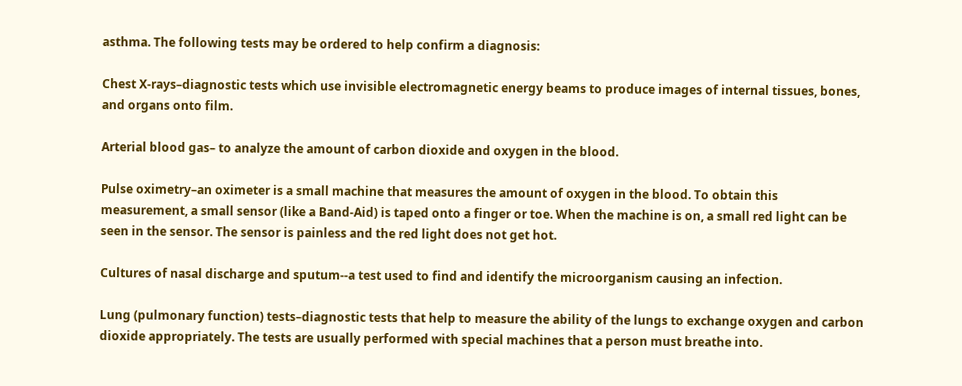asthma. The following tests may be ordered to help confirm a diagnosis:

Chest X-rays–diagnostic tests which use invisible electromagnetic energy beams to produce images of internal tissues, bones, and organs onto film.

Arterial blood gas– to analyze the amount of carbon dioxide and oxygen in the blood.

Pulse oximetry–an oximeter is a small machine that measures the amount of oxygen in the blood. To obtain this measurement, a small sensor (like a Band-Aid) is taped onto a finger or toe. When the machine is on, a small red light can be seen in the sensor. The sensor is painless and the red light does not get hot.

Cultures of nasal discharge and sputum--a test used to find and identify the microorganism causing an infection.

Lung (pulmonary function) tests–diagnostic tests that help to measure the ability of the lungs to exchange oxygen and carbon dioxide appropriately. The tests are usually performed with special machines that a person must breathe into.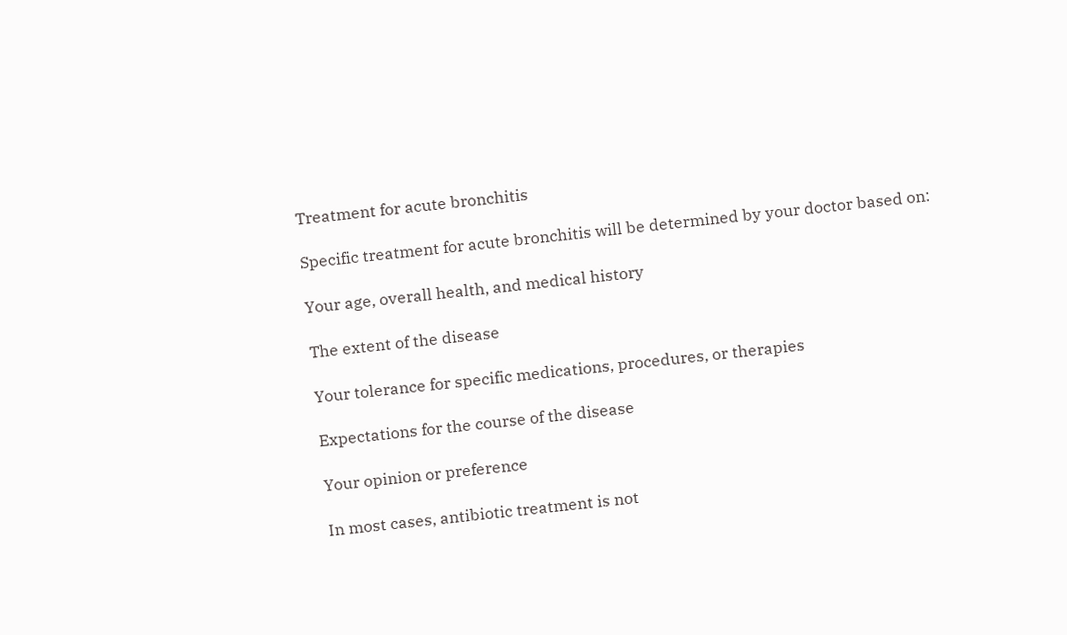Treatment for acute bronchitis

Specific treatment for acute bronchitis will be determined by your doctor based on:

Your age, overall health, and medical history

The extent of the disease

Your tolerance for specific medications, procedures, or therapies

Expectations for the course of the disease

Your opinion or preference

In most cases, antibiotic treatment is not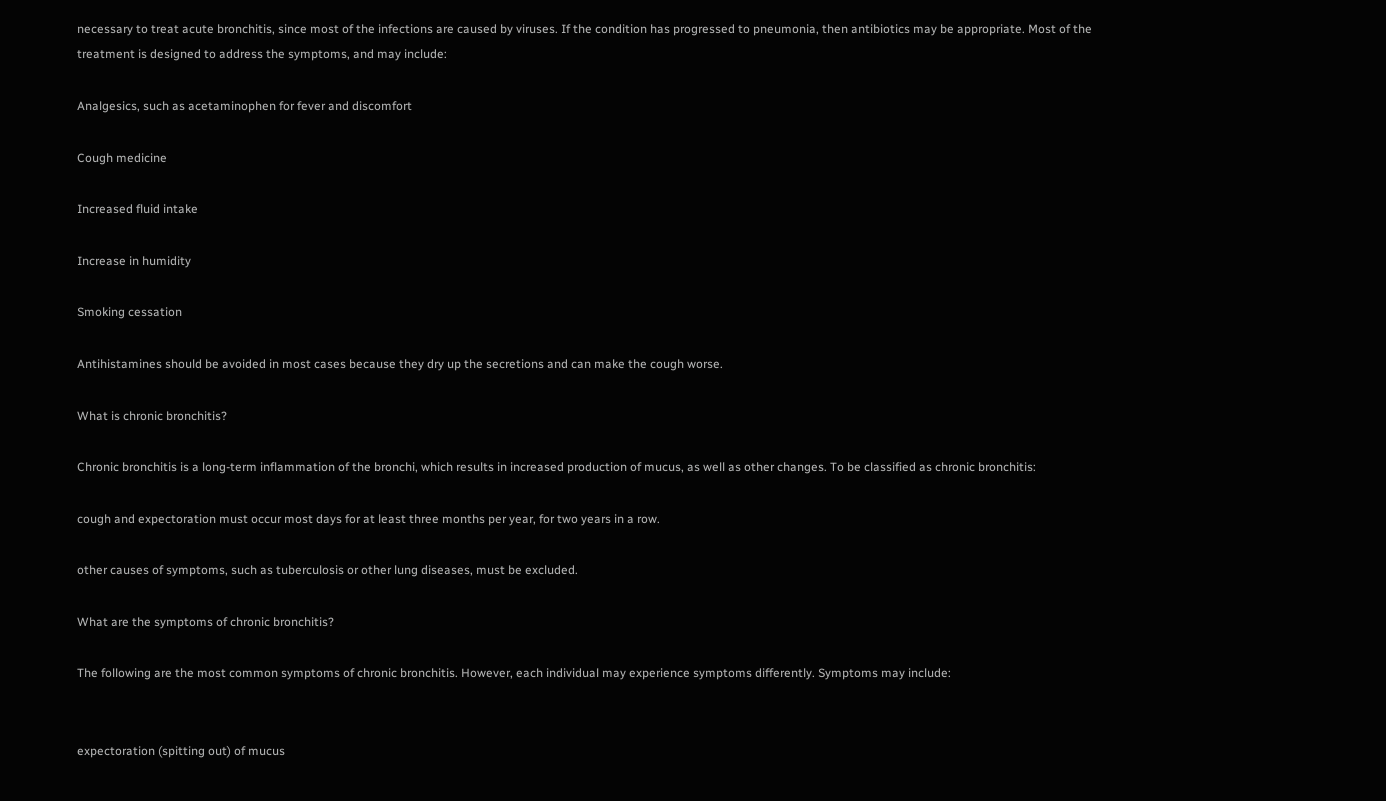necessary to treat acute bronchitis, since most of the infections are caused by viruses. If the condition has progressed to pneumonia, then antibiotics may be appropriate. Most of the treatment is designed to address the symptoms, and may include:

Analgesics, such as acetaminophen for fever and discomfort

Cough medicine

Increased fluid intake

Increase in humidity

Smoking cessation

Antihistamines should be avoided in most cases because they dry up the secretions and can make the cough worse.

What is chronic bronchitis?

Chronic bronchitis is a long-term inflammation of the bronchi, which results in increased production of mucus, as well as other changes. To be classified as chronic bronchitis:

cough and expectoration must occur most days for at least three months per year, for two years in a row.

other causes of symptoms, such as tuberculosis or other lung diseases, must be excluded.

What are the symptoms of chronic bronchitis?

The following are the most common symptoms of chronic bronchitis. However, each individual may experience symptoms differently. Symptoms may include:


expectoration (spitting out) of mucus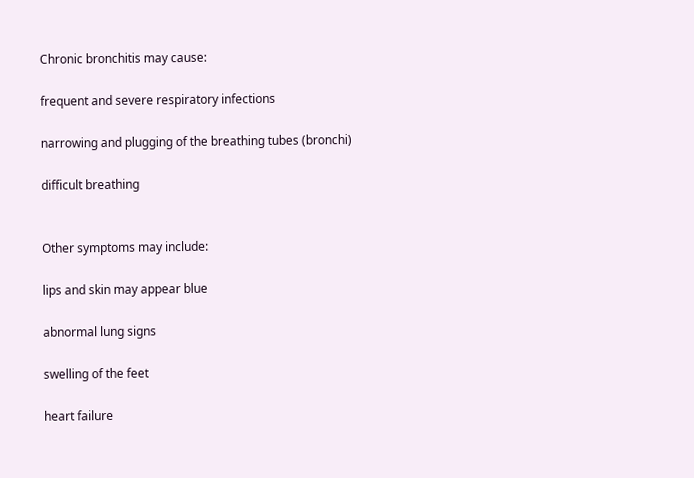Chronic bronchitis may cause:

frequent and severe respiratory infections

narrowing and plugging of the breathing tubes (bronchi)

difficult breathing


Other symptoms may include:

lips and skin may appear blue

abnormal lung signs

swelling of the feet

heart failure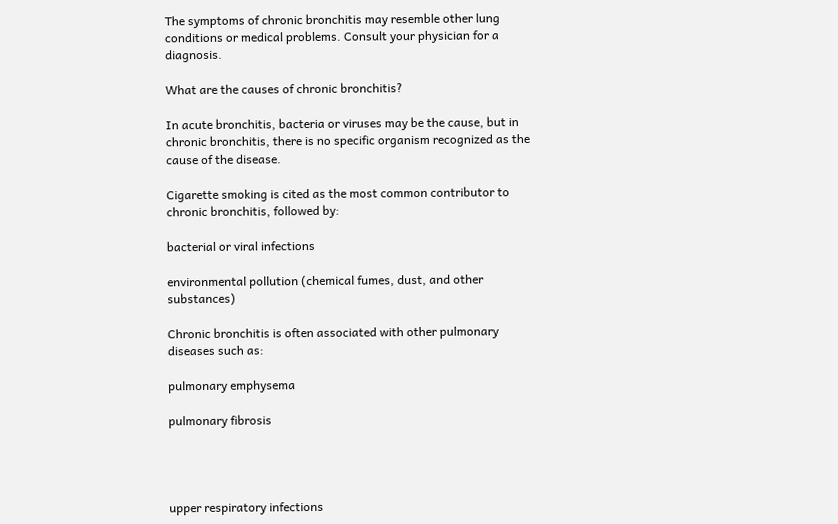The symptoms of chronic bronchitis may resemble other lung conditions or medical problems. Consult your physician for a diagnosis.

What are the causes of chronic bronchitis?

In acute bronchitis, bacteria or viruses may be the cause, but in chronic bronchitis, there is no specific organism recognized as the cause of the disease.

Cigarette smoking is cited as the most common contributor to chronic bronchitis, followed by:

bacterial or viral infections

environmental pollution (chemical fumes, dust, and other substances)

Chronic bronchitis is often associated with other pulmonary diseases such as:

pulmonary emphysema

pulmonary fibrosis




upper respiratory infections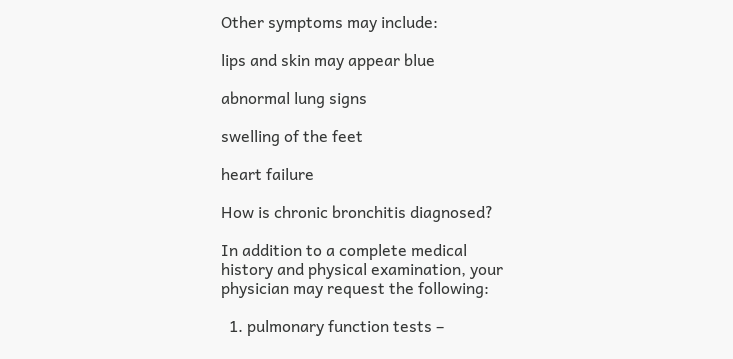Other symptoms may include:

lips and skin may appear blue

abnormal lung signs

swelling of the feet

heart failure

How is chronic bronchitis diagnosed?

In addition to a complete medical history and physical examination, your physician may request the following:

  1. pulmonary function tests –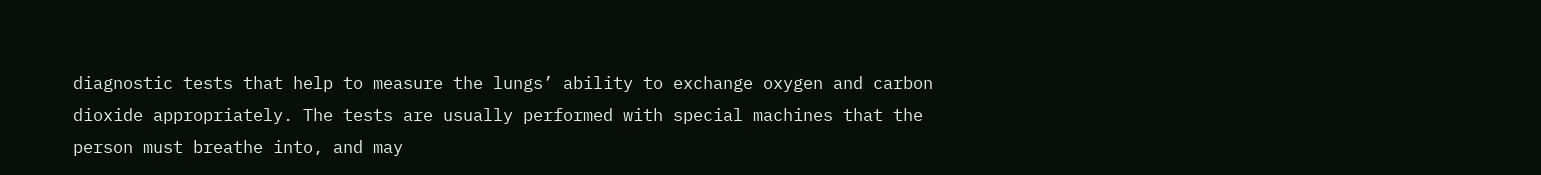diagnostic tests that help to measure the lungs’ ability to exchange oxygen and carbon dioxide appropriately. The tests are usually performed with special machines that the person must breathe into, and may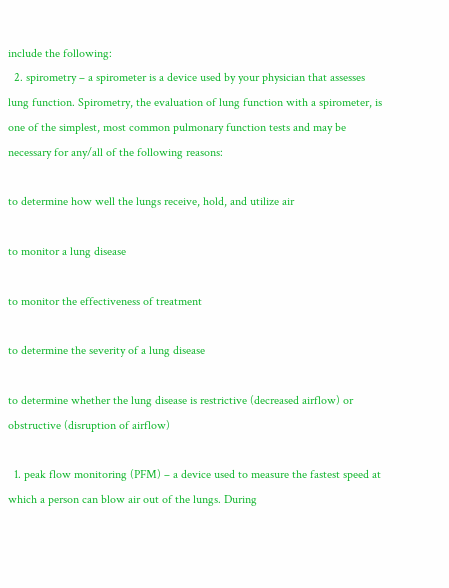include the following:
  2. spirometry – a spirometer is a device used by your physician that assesses lung function. Spirometry, the evaluation of lung function with a spirometer, is one of the simplest, most common pulmonary function tests and may be necessary for any/all of the following reasons:

to determine how well the lungs receive, hold, and utilize air

to monitor a lung disease

to monitor the effectiveness of treatment

to determine the severity of a lung disease

to determine whether the lung disease is restrictive (decreased airflow) or obstructive (disruption of airflow)

  1. peak flow monitoring (PFM) – a device used to measure the fastest speed at which a person can blow air out of the lungs. During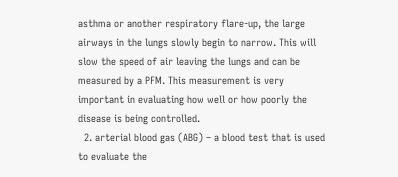asthma or another respiratory flare-up, the large airways in the lungs slowly begin to narrow. This will slow the speed of air leaving the lungs and can be measured by a PFM. This measurement is very important in evaluating how well or how poorly the disease is being controlled.
  2. arterial blood gas (ABG) – a blood test that is used to evaluate the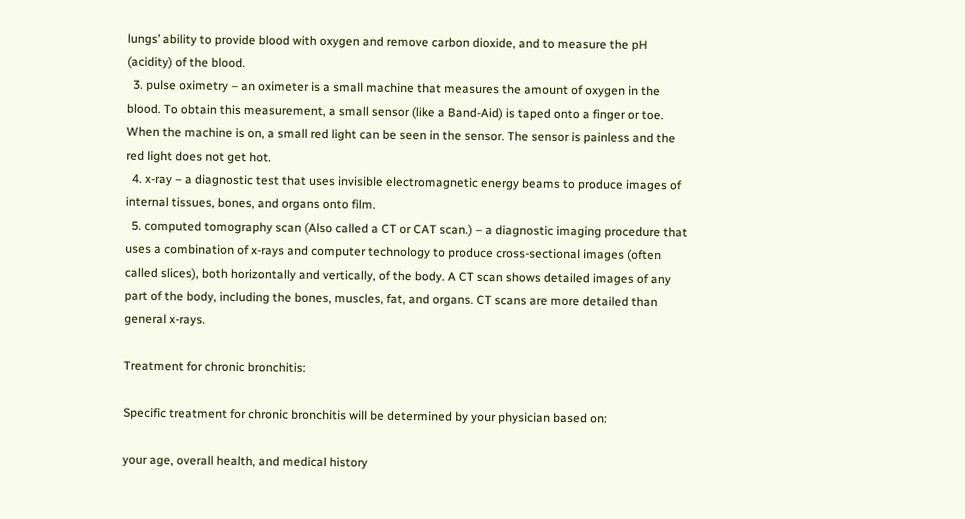lungs’ ability to provide blood with oxygen and remove carbon dioxide, and to measure the pH (acidity) of the blood.
  3. pulse oximetry – an oximeter is a small machine that measures the amount of oxygen in the blood. To obtain this measurement, a small sensor (like a Band-Aid) is taped onto a finger or toe. When the machine is on, a small red light can be seen in the sensor. The sensor is painless and the red light does not get hot.
  4. x-ray – a diagnostic test that uses invisible electromagnetic energy beams to produce images of internal tissues, bones, and organs onto film.
  5. computed tomography scan (Also called a CT or CAT scan.) – a diagnostic imaging procedure that uses a combination of x-rays and computer technology to produce cross-sectional images (often called slices), both horizontally and vertically, of the body. A CT scan shows detailed images of any part of the body, including the bones, muscles, fat, and organs. CT scans are more detailed than general x-rays.

Treatment for chronic bronchitis:

Specific treatment for chronic bronchitis will be determined by your physician based on:

your age, overall health, and medical history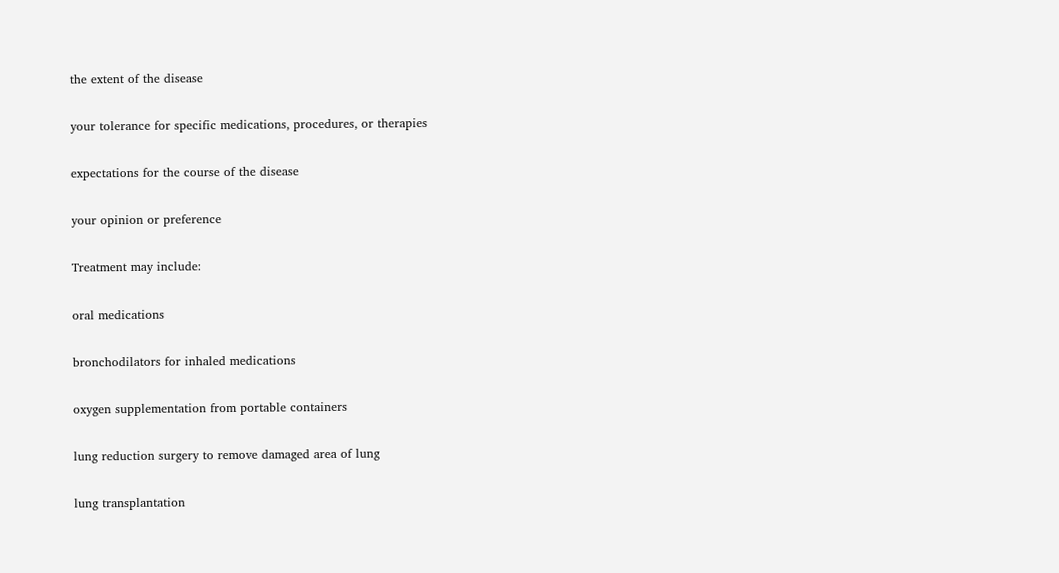the extent of the disease

your tolerance for specific medications, procedures, or therapies

expectations for the course of the disease

your opinion or preference

Treatment may include:

oral medications

bronchodilators for inhaled medications

oxygen supplementation from portable containers

lung reduction surgery to remove damaged area of lung

lung transplantation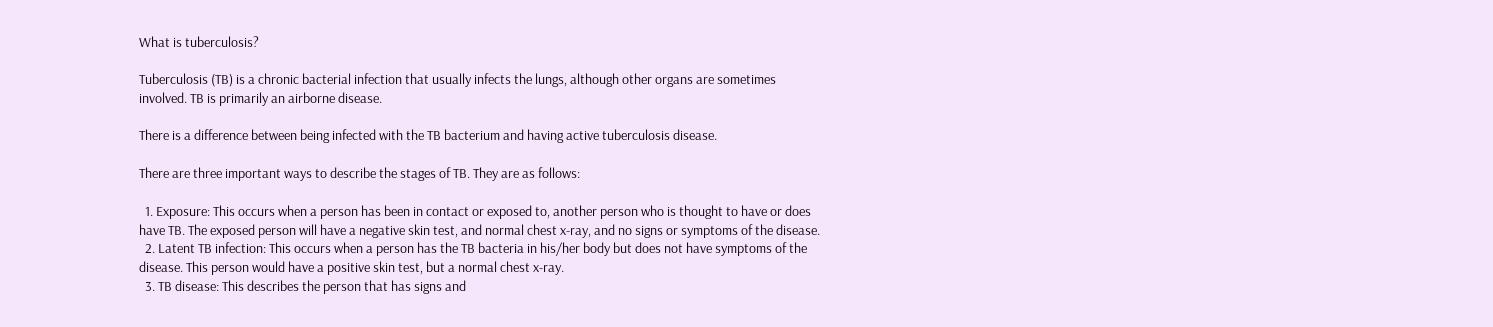What is tuberculosis?

Tuberculosis (TB) is a chronic bacterial infection that usually infects the lungs, although other organs are sometimes involved. TB is primarily an airborne disease.

There is a difference between being infected with the TB bacterium and having active tuberculosis disease.

There are three important ways to describe the stages of TB. They are as follows:

  1. Exposure: This occurs when a person has been in contact or exposed to, another person who is thought to have or does have TB. The exposed person will have a negative skin test, and normal chest x-ray, and no signs or symptoms of the disease.
  2. Latent TB infection: This occurs when a person has the TB bacteria in his/her body but does not have symptoms of the disease. This person would have a positive skin test, but a normal chest x-ray.
  3. TB disease: This describes the person that has signs and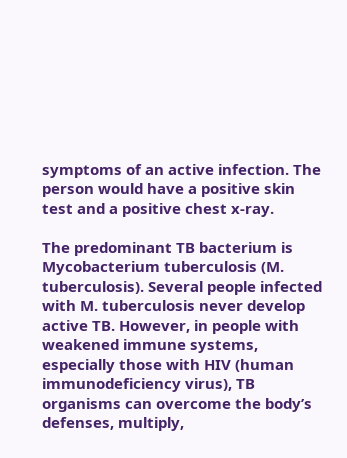symptoms of an active infection. The person would have a positive skin test and a positive chest x-ray.

The predominant TB bacterium is Mycobacterium tuberculosis (M. tuberculosis). Several people infected with M. tuberculosis never develop active TB. However, in people with weakened immune systems, especially those with HIV (human immunodeficiency virus), TB organisms can overcome the body’s defenses, multiply,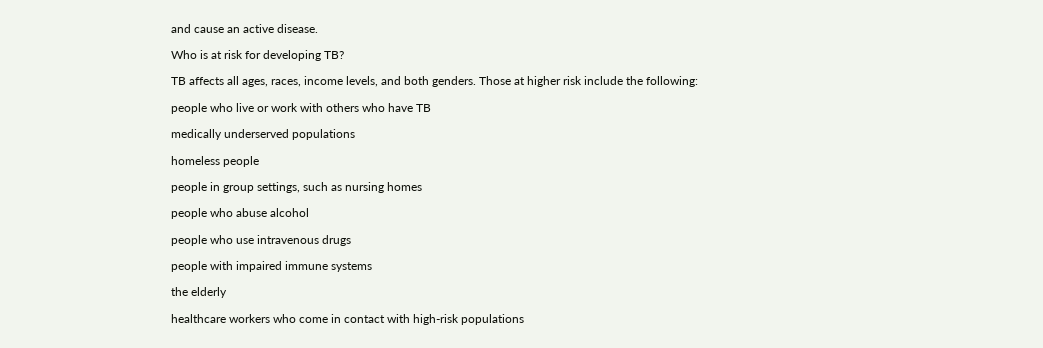and cause an active disease.

Who is at risk for developing TB?

TB affects all ages, races, income levels, and both genders. Those at higher risk include the following:

people who live or work with others who have TB

medically underserved populations

homeless people

people in group settings, such as nursing homes

people who abuse alcohol

people who use intravenous drugs

people with impaired immune systems

the elderly

healthcare workers who come in contact with high-risk populations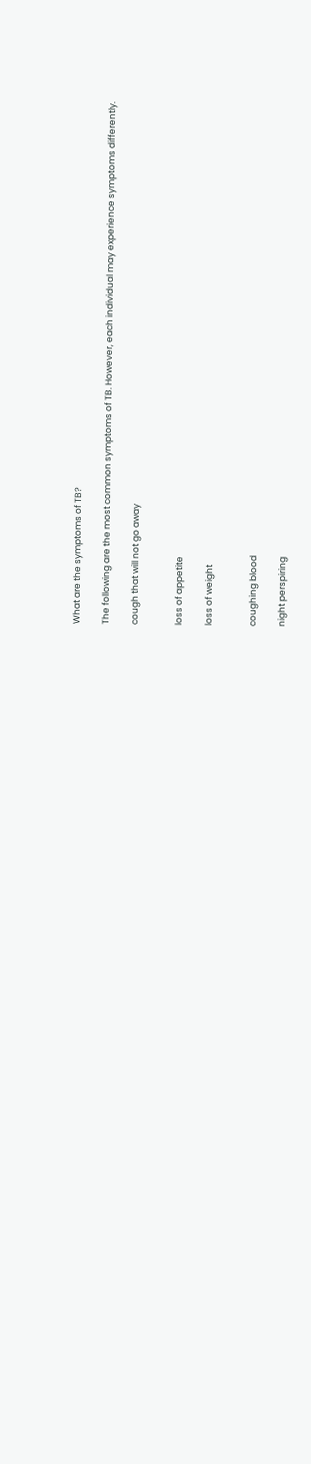What are the symptoms of TB?

The following are the most common symptoms of TB. However, each individual may experience symptoms differently.

cough that will not go away


loss of appetite

loss of weight


coughing blood

night perspiring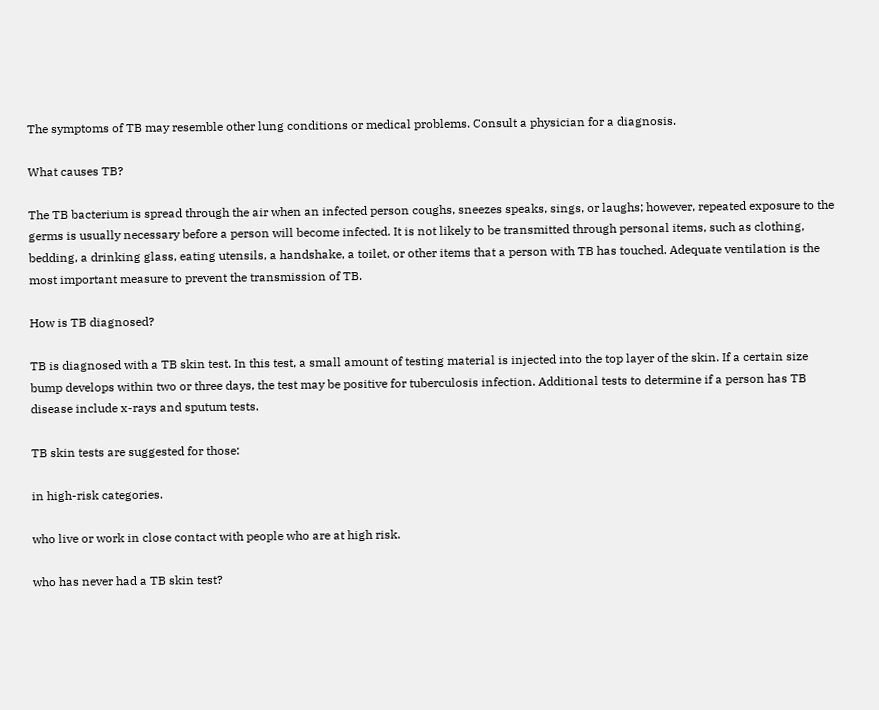The symptoms of TB may resemble other lung conditions or medical problems. Consult a physician for a diagnosis.

What causes TB?

The TB bacterium is spread through the air when an infected person coughs, sneezes speaks, sings, or laughs; however, repeated exposure to the germs is usually necessary before a person will become infected. It is not likely to be transmitted through personal items, such as clothing, bedding, a drinking glass, eating utensils, a handshake, a toilet, or other items that a person with TB has touched. Adequate ventilation is the most important measure to prevent the transmission of TB.

How is TB diagnosed?

TB is diagnosed with a TB skin test. In this test, a small amount of testing material is injected into the top layer of the skin. If a certain size bump develops within two or three days, the test may be positive for tuberculosis infection. Additional tests to determine if a person has TB disease include x-rays and sputum tests.

TB skin tests are suggested for those:

in high-risk categories.

who live or work in close contact with people who are at high risk.

who has never had a TB skin test?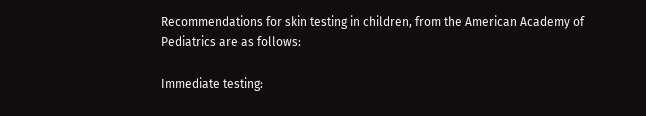Recommendations for skin testing in children, from the American Academy of Pediatrics are as follows:

Immediate testing: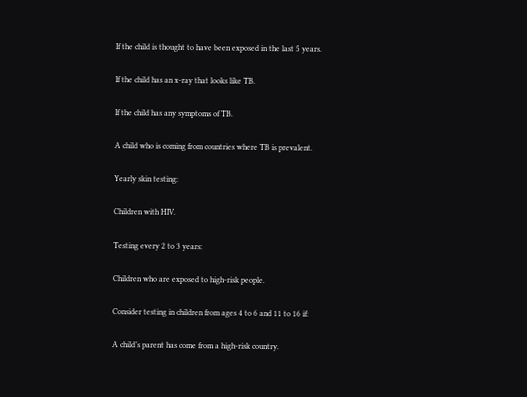If the child is thought to have been exposed in the last 5 years.

If the child has an x-ray that looks like TB.

If the child has any symptoms of TB.

A child who is coming from countries where TB is prevalent.

Yearly skin testing:

Children with HIV.

Testing every 2 to 3 years:

Children who are exposed to high-risk people.

Consider testing in children from ages 4 to 6 and 11 to 16 if:

A child’s parent has come from a high-risk country.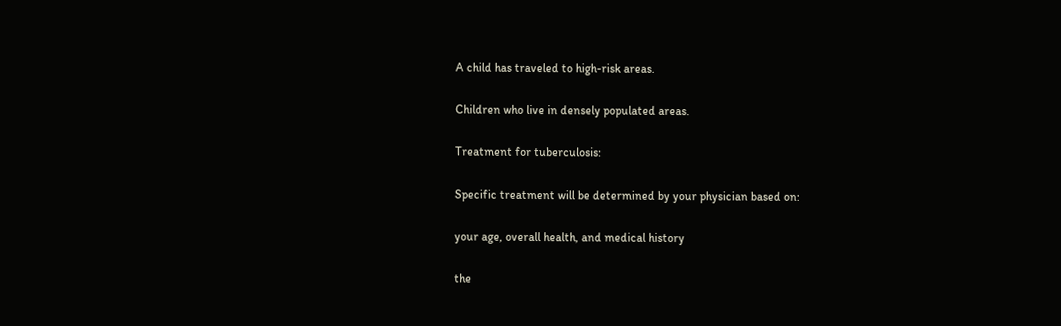A child has traveled to high-risk areas.

Children who live in densely populated areas.

Treatment for tuberculosis:

Specific treatment will be determined by your physician based on:

your age, overall health, and medical history

the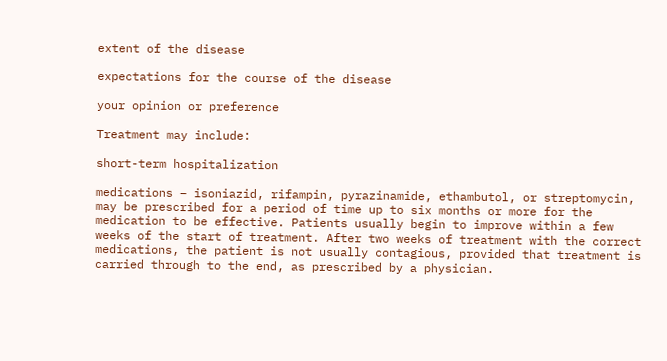extent of the disease

expectations for the course of the disease

your opinion or preference

Treatment may include:

short-term hospitalization

medications – isoniazid, rifampin, pyrazinamide, ethambutol, or streptomycin, may be prescribed for a period of time up to six months or more for the medication to be effective. Patients usually begin to improve within a few weeks of the start of treatment. After two weeks of treatment with the correct medications, the patient is not usually contagious, provided that treatment is carried through to the end, as prescribed by a physician.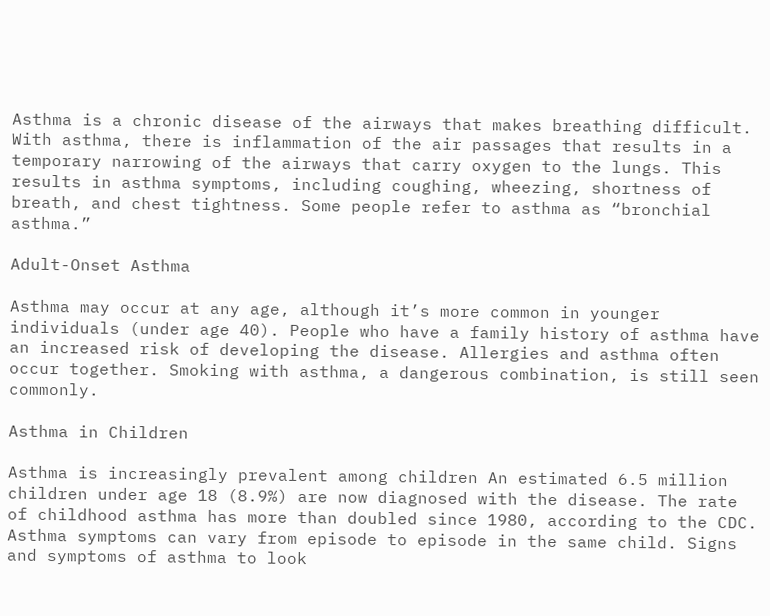Asthma is a chronic disease of the airways that makes breathing difficult. With asthma, there is inflammation of the air passages that results in a temporary narrowing of the airways that carry oxygen to the lungs. This results in asthma symptoms, including coughing, wheezing, shortness of breath, and chest tightness. Some people refer to asthma as “bronchial asthma.”

Adult-Onset Asthma

Asthma may occur at any age, although it’s more common in younger individuals (under age 40). People who have a family history of asthma have an increased risk of developing the disease. Allergies and asthma often occur together. Smoking with asthma, a dangerous combination, is still seen commonly.

Asthma in Children

Asthma is increasingly prevalent among children An estimated 6.5 million children under age 18 (8.9%) are now diagnosed with the disease. The rate of childhood asthma has more than doubled since 1980, according to the CDC. Asthma symptoms can vary from episode to episode in the same child. Signs and symptoms of asthma to look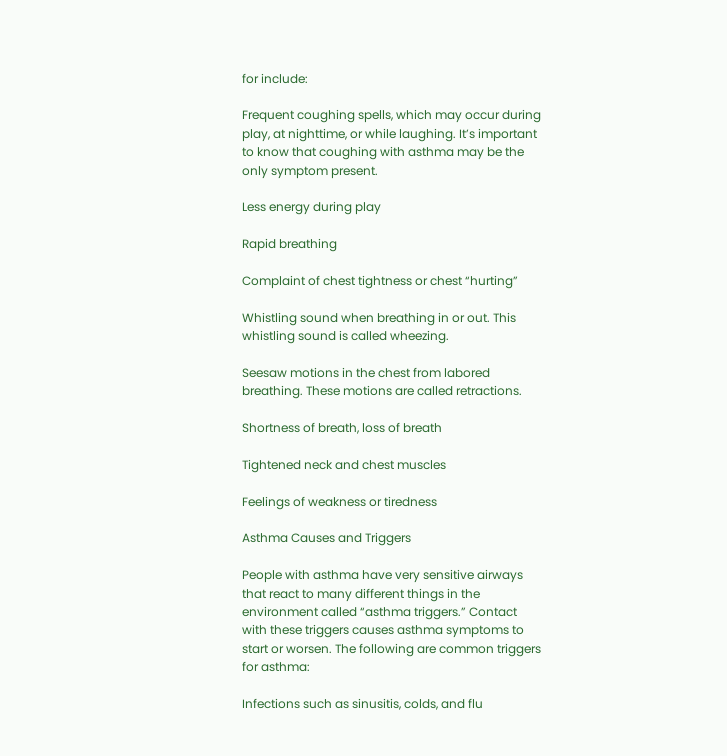for include:

Frequent coughing spells, which may occur during play, at nighttime, or while laughing. It’s important to know that coughing with asthma may be the only symptom present.

Less energy during play

Rapid breathing

Complaint of chest tightness or chest “hurting”

Whistling sound when breathing in or out. This whistling sound is called wheezing.

Seesaw motions in the chest from labored breathing. These motions are called retractions.

Shortness of breath, loss of breath

Tightened neck and chest muscles

Feelings of weakness or tiredness

Asthma Causes and Triggers

People with asthma have very sensitive airways that react to many different things in the environment called “asthma triggers.” Contact with these triggers causes asthma symptoms to start or worsen. The following are common triggers for asthma:

Infections such as sinusitis, colds, and flu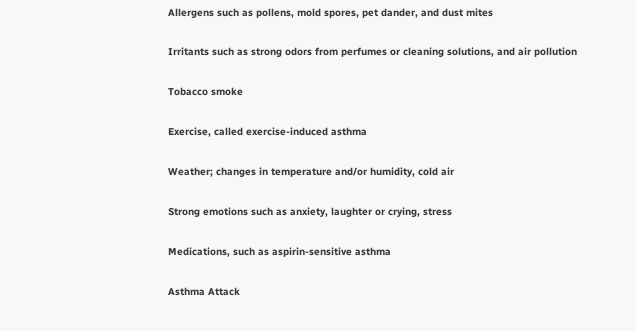Allergens such as pollens, mold spores, pet dander, and dust mites

Irritants such as strong odors from perfumes or cleaning solutions, and air pollution

Tobacco smoke

Exercise, called exercise-induced asthma

Weather; changes in temperature and/or humidity, cold air

Strong emotions such as anxiety, laughter or crying, stress

Medications, such as aspirin-sensitive asthma

Asthma Attack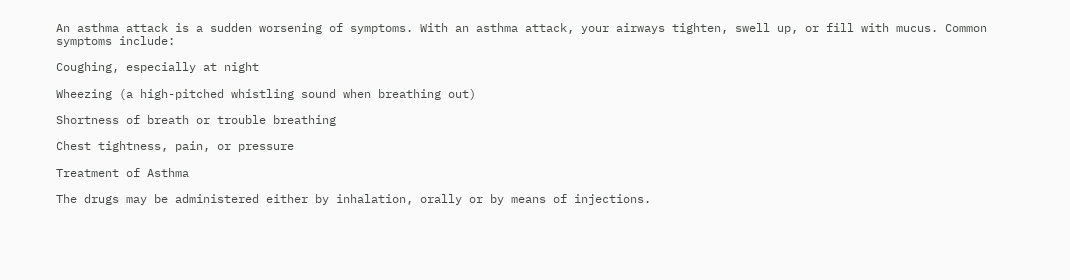An asthma attack is a sudden worsening of symptoms. With an asthma attack, your airways tighten, swell up, or fill with mucus. Common symptoms include:

Coughing, especially at night

Wheezing (a high-pitched whistling sound when breathing out)

Shortness of breath or trouble breathing

Chest tightness, pain, or pressure

Treatment of Asthma

The drugs may be administered either by inhalation, orally or by means of injections.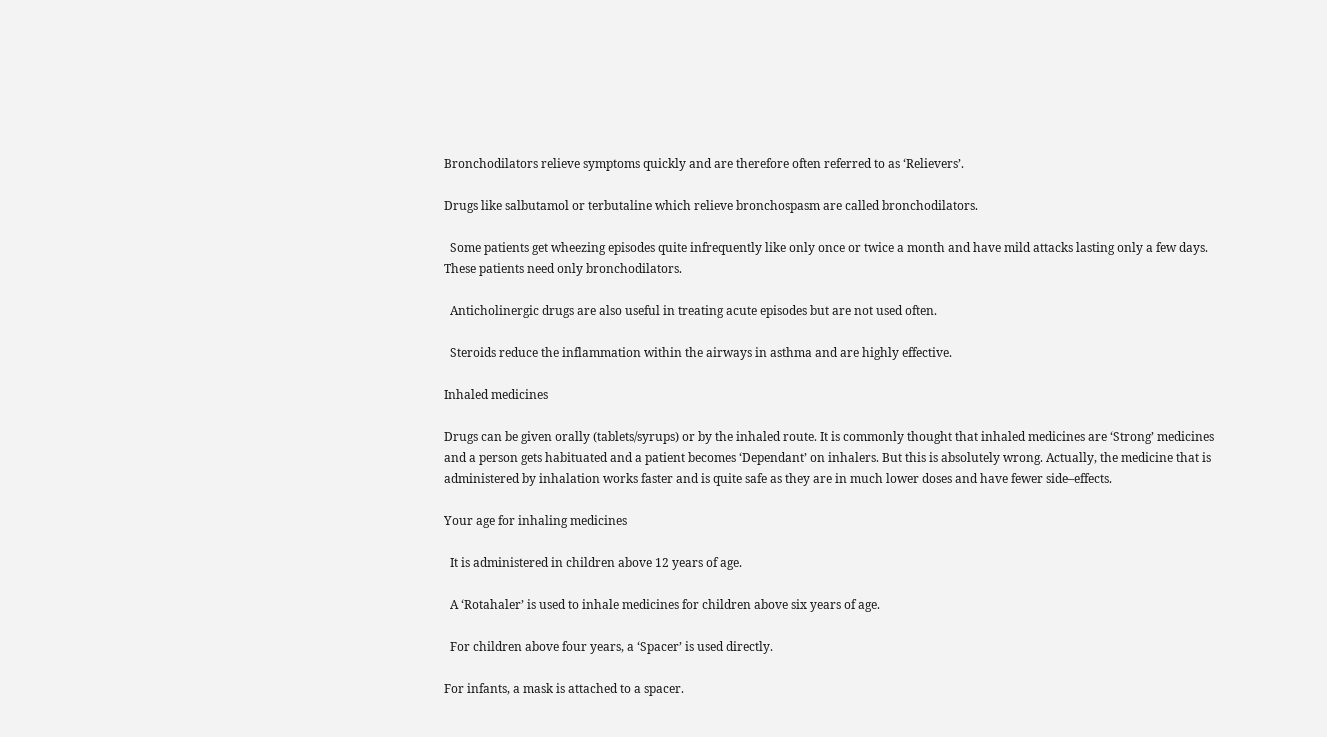Bronchodilators relieve symptoms quickly and are therefore often referred to as ‘Relievers’.

Drugs like salbutamol or terbutaline which relieve bronchospasm are called bronchodilators.

  Some patients get wheezing episodes quite infrequently like only once or twice a month and have mild attacks lasting only a few days. These patients need only bronchodilators.

  Anticholinergic drugs are also useful in treating acute episodes but are not used often.

  Steroids reduce the inflammation within the airways in asthma and are highly effective.

Inhaled medicines

Drugs can be given orally (tablets/syrups) or by the inhaled route. It is commonly thought that inhaled medicines are ‘Strong’ medicines and a person gets habituated and a patient becomes ‘Dependant’ on inhalers. But this is absolutely wrong. Actually, the medicine that is administered by inhalation works faster and is quite safe as they are in much lower doses and have fewer side–effects.

Your age for inhaling medicines

  It is administered in children above 12 years of age.

  A ‘Rotahaler’ is used to inhale medicines for children above six years of age.

  For children above four years, a ‘Spacer’ is used directly.

For infants, a mask is attached to a spacer.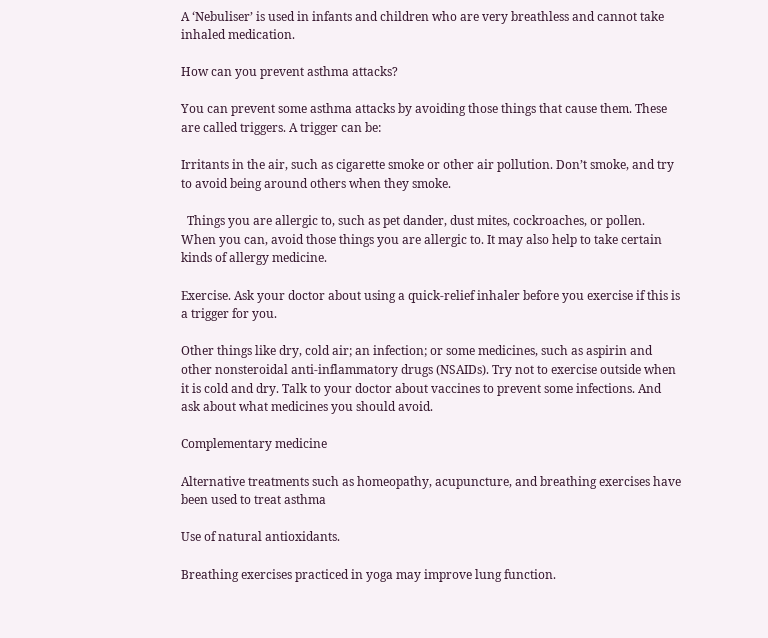A ‘Nebuliser’ is used in infants and children who are very breathless and cannot take inhaled medication.

How can you prevent asthma attacks?

You can prevent some asthma attacks by avoiding those things that cause them. These are called triggers. A trigger can be:

Irritants in the air, such as cigarette smoke or other air pollution. Don’t smoke, and try to avoid being around others when they smoke.

  Things you are allergic to, such as pet dander, dust mites, cockroaches, or pollen. When you can, avoid those things you are allergic to. It may also help to take certain kinds of allergy medicine.

Exercise. Ask your doctor about using a quick-relief inhaler before you exercise if this is a trigger for you.

Other things like dry, cold air; an infection; or some medicines, such as aspirin and other nonsteroidal anti-inflammatory drugs (NSAIDs). Try not to exercise outside when it is cold and dry. Talk to your doctor about vaccines to prevent some infections. And ask about what medicines you should avoid.

Complementary medicine

Alternative treatments such as homeopathy, acupuncture, and breathing exercises have been used to treat asthma

Use of natural antioxidants.

Breathing exercises practiced in yoga may improve lung function.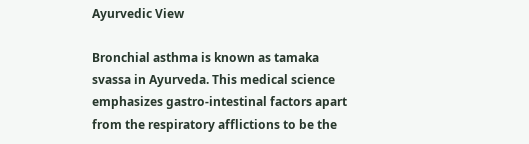Ayurvedic View

Bronchial asthma is known as tamaka svassa in Ayurveda. This medical science emphasizes gastro-intestinal factors apart from the respiratory afflictions to be the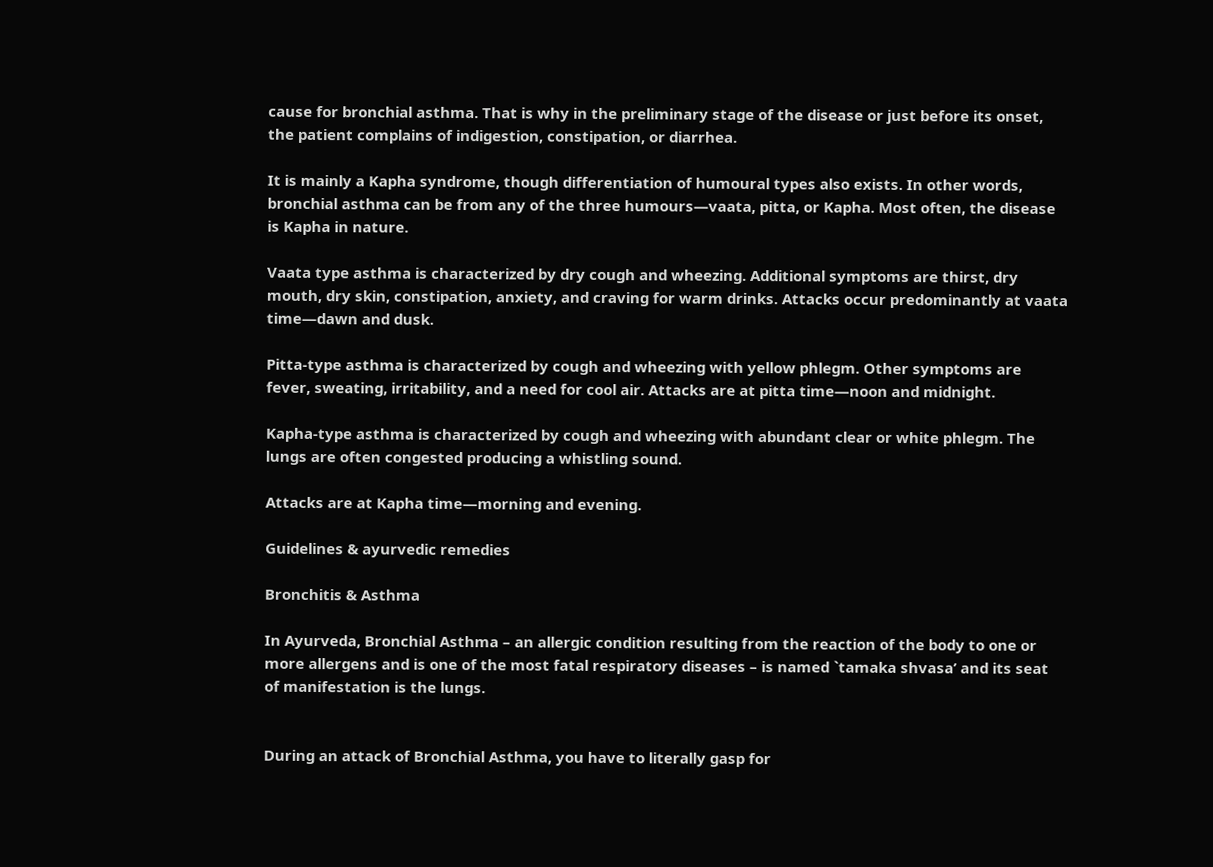cause for bronchial asthma. That is why in the preliminary stage of the disease or just before its onset, the patient complains of indigestion, constipation, or diarrhea.

It is mainly a Kapha syndrome, though differentiation of humoural types also exists. In other words, bronchial asthma can be from any of the three humours—vaata, pitta, or Kapha. Most often, the disease is Kapha in nature.

Vaata type asthma is characterized by dry cough and wheezing. Additional symptoms are thirst, dry mouth, dry skin, constipation, anxiety, and craving for warm drinks. Attacks occur predominantly at vaata time—dawn and dusk.

Pitta-type asthma is characterized by cough and wheezing with yellow phlegm. Other symptoms are fever, sweating, irritability, and a need for cool air. Attacks are at pitta time—noon and midnight.

Kapha-type asthma is characterized by cough and wheezing with abundant clear or white phlegm. The lungs are often congested producing a whistling sound.

Attacks are at Kapha time—morning and evening.

Guidelines & ayurvedic remedies

Bronchitis & Asthma

In Ayurveda, Bronchial Asthma – an allergic condition resulting from the reaction of the body to one or more allergens and is one of the most fatal respiratory diseases – is named `tamaka shvasa’ and its seat of manifestation is the lungs.


During an attack of Bronchial Asthma, you have to literally gasp for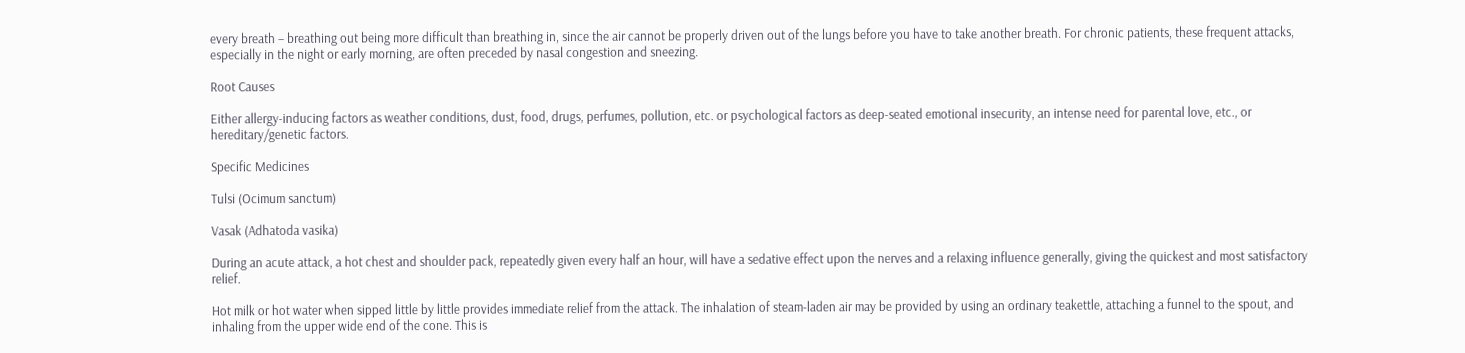every breath – breathing out being more difficult than breathing in, since the air cannot be properly driven out of the lungs before you have to take another breath. For chronic patients, these frequent attacks, especially in the night or early morning, are often preceded by nasal congestion and sneezing.

Root Causes

Either allergy-inducing factors as weather conditions, dust, food, drugs, perfumes, pollution, etc. or psychological factors as deep-seated emotional insecurity, an intense need for parental love, etc., or hereditary/genetic factors.

Specific Medicines

Tulsi (Ocimum sanctum)

Vasak (Adhatoda vasika)

During an acute attack, a hot chest and shoulder pack, repeatedly given every half an hour, will have a sedative effect upon the nerves and a relaxing influence generally, giving the quickest and most satisfactory relief.

Hot milk or hot water when sipped little by little provides immediate relief from the attack. The inhalation of steam-laden air may be provided by using an ordinary teakettle, attaching a funnel to the spout, and inhaling from the upper wide end of the cone. This is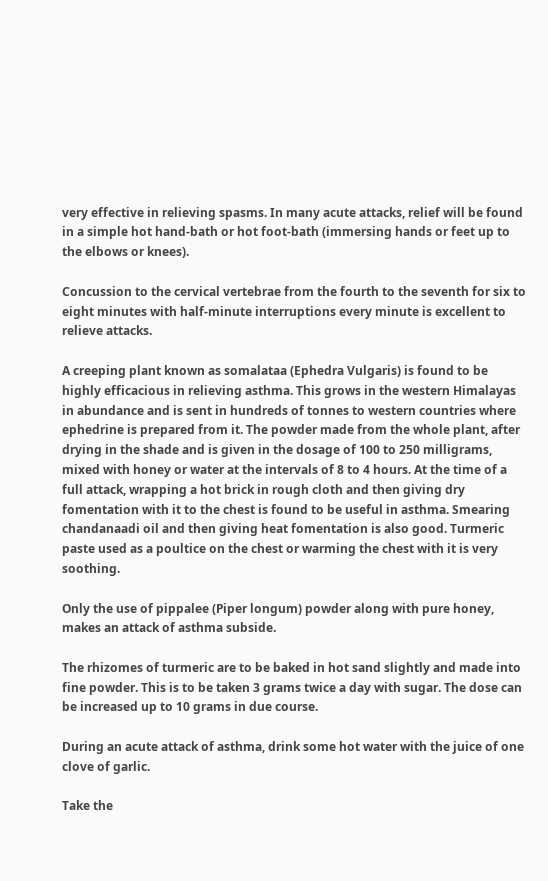very effective in relieving spasms. In many acute attacks, relief will be found in a simple hot hand-bath or hot foot-bath (immersing hands or feet up to the elbows or knees).

Concussion to the cervical vertebrae from the fourth to the seventh for six to eight minutes with half-minute interruptions every minute is excellent to relieve attacks.

A creeping plant known as somalataa (Ephedra Vulgaris) is found to be highly efficacious in relieving asthma. This grows in the western Himalayas in abundance and is sent in hundreds of tonnes to western countries where ephedrine is prepared from it. The powder made from the whole plant, after drying in the shade and is given in the dosage of 100 to 250 milligrams, mixed with honey or water at the intervals of 8 to 4 hours. At the time of a full attack, wrapping a hot brick in rough cloth and then giving dry fomentation with it to the chest is found to be useful in asthma. Smearing chandanaadi oil and then giving heat fomentation is also good. Turmeric paste used as a poultice on the chest or warming the chest with it is very soothing.

Only the use of pippalee (Piper longum) powder along with pure honey, makes an attack of asthma subside.

The rhizomes of turmeric are to be baked in hot sand slightly and made into fine powder. This is to be taken 3 grams twice a day with sugar. The dose can be increased up to 10 grams in due course.

During an acute attack of asthma, drink some hot water with the juice of one clove of garlic.

Take the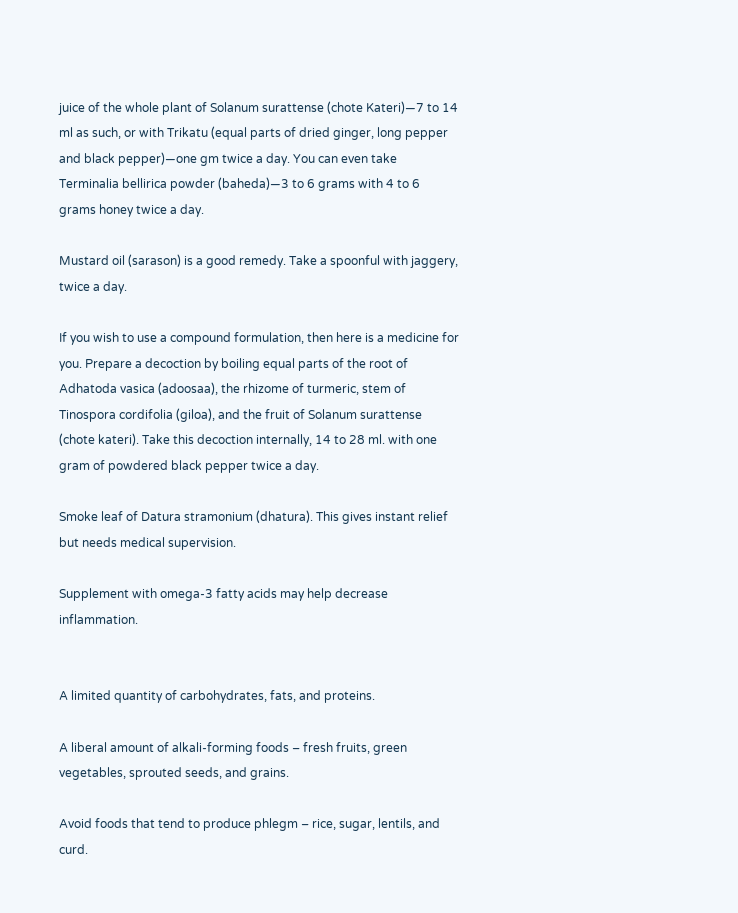juice of the whole plant of Solanum surattense (chote Kateri)—7 to 14 ml as such, or with Trikatu (equal parts of dried ginger, long pepper and black pepper)—one gm twice a day. You can even take Terminalia bellirica powder (baheda)—3 to 6 grams with 4 to 6 grams honey twice a day.

Mustard oil (sarason) is a good remedy. Take a spoonful with jaggery, twice a day.

If you wish to use a compound formulation, then here is a medicine for you. Prepare a decoction by boiling equal parts of the root of Adhatoda vasica (adoosaa), the rhizome of turmeric, stem of Tinospora cordifolia (giloa), and the fruit of Solanum surattense (chote kateri). Take this decoction internally, 14 to 28 ml. with one gram of powdered black pepper twice a day.

Smoke leaf of Datura stramonium (dhatura). This gives instant relief but needs medical supervision.

Supplement with omega-3 fatty acids may help decrease inflammation.


A limited quantity of carbohydrates, fats, and proteins.

A liberal amount of alkali-forming foods – fresh fruits, green vegetables, sprouted seeds, and grains.

Avoid foods that tend to produce phlegm – rice, sugar, lentils, and curd.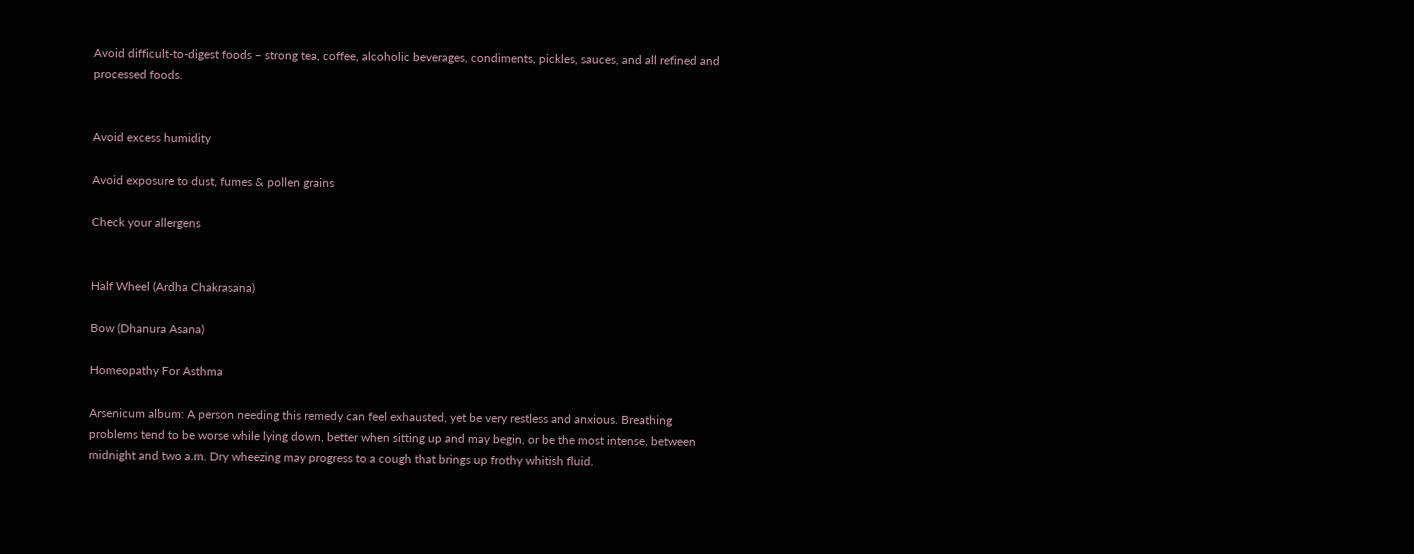Avoid difficult-to-digest foods – strong tea, coffee, alcoholic beverages, condiments, pickles, sauces, and all refined and processed foods.


Avoid excess humidity

Avoid exposure to dust, fumes & pollen grains

Check your allergens


Half Wheel (Ardha Chakrasana)

Bow (Dhanura Asana)

Homeopathy For Asthma

Arsenicum album: A person needing this remedy can feel exhausted, yet be very restless and anxious. Breathing problems tend to be worse while lying down, better when sitting up and may begin, or be the most intense, between midnight and two a.m. Dry wheezing may progress to a cough that brings up frothy whitish fluid.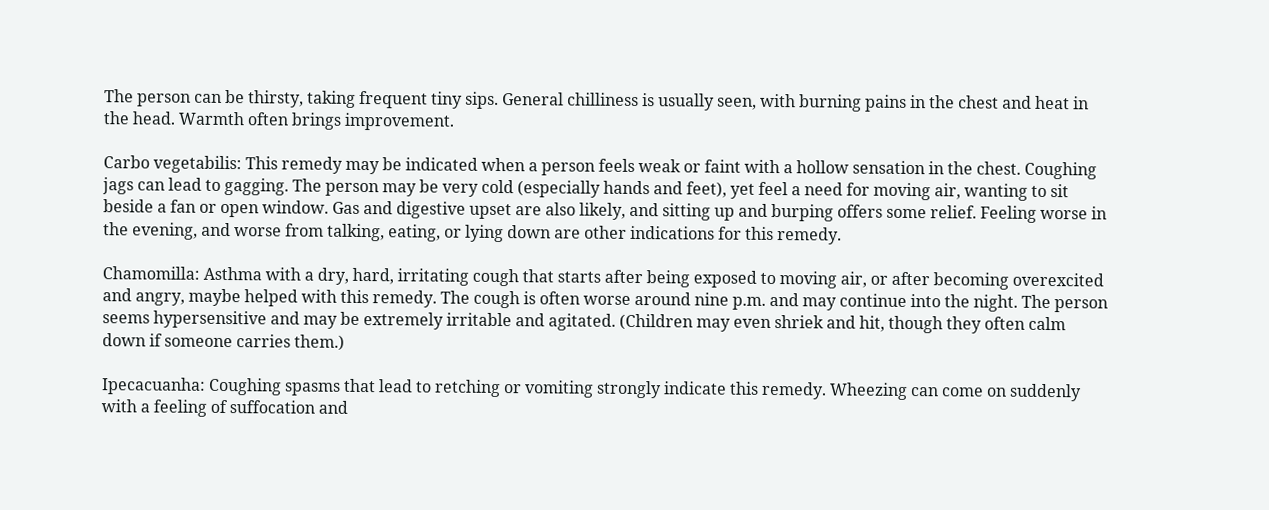The person can be thirsty, taking frequent tiny sips. General chilliness is usually seen, with burning pains in the chest and heat in the head. Warmth often brings improvement.

Carbo vegetabilis: This remedy may be indicated when a person feels weak or faint with a hollow sensation in the chest. Coughing jags can lead to gagging. The person may be very cold (especially hands and feet), yet feel a need for moving air, wanting to sit beside a fan or open window. Gas and digestive upset are also likely, and sitting up and burping offers some relief. Feeling worse in the evening, and worse from talking, eating, or lying down are other indications for this remedy.

Chamomilla: Asthma with a dry, hard, irritating cough that starts after being exposed to moving air, or after becoming overexcited and angry, maybe helped with this remedy. The cough is often worse around nine p.m. and may continue into the night. The person seems hypersensitive and may be extremely irritable and agitated. (Children may even shriek and hit, though they often calm down if someone carries them.)

Ipecacuanha: Coughing spasms that lead to retching or vomiting strongly indicate this remedy. Wheezing can come on suddenly with a feeling of suffocation and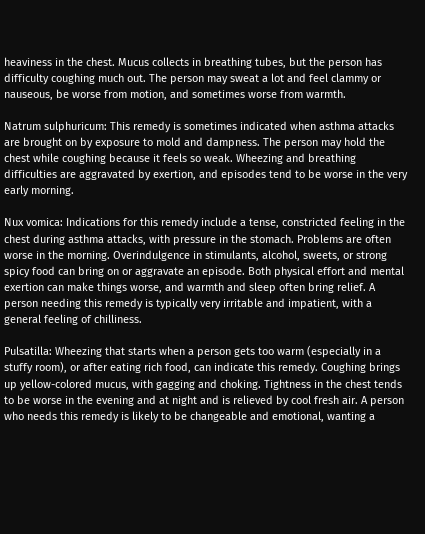heaviness in the chest. Mucus collects in breathing tubes, but the person has difficulty coughing much out. The person may sweat a lot and feel clammy or nauseous, be worse from motion, and sometimes worse from warmth.

Natrum sulphuricum: This remedy is sometimes indicated when asthma attacks are brought on by exposure to mold and dampness. The person may hold the chest while coughing because it feels so weak. Wheezing and breathing difficulties are aggravated by exertion, and episodes tend to be worse in the very early morning.

Nux vomica: Indications for this remedy include a tense, constricted feeling in the chest during asthma attacks, with pressure in the stomach. Problems are often worse in the morning. Overindulgence in stimulants, alcohol, sweets, or strong spicy food can bring on or aggravate an episode. Both physical effort and mental exertion can make things worse, and warmth and sleep often bring relief. A person needing this remedy is typically very irritable and impatient, with a general feeling of chilliness.

Pulsatilla: Wheezing that starts when a person gets too warm (especially in a stuffy room), or after eating rich food, can indicate this remedy. Coughing brings up yellow-colored mucus, with gagging and choking. Tightness in the chest tends to be worse in the evening and at night and is relieved by cool fresh air. A person who needs this remedy is likely to be changeable and emotional, wanting a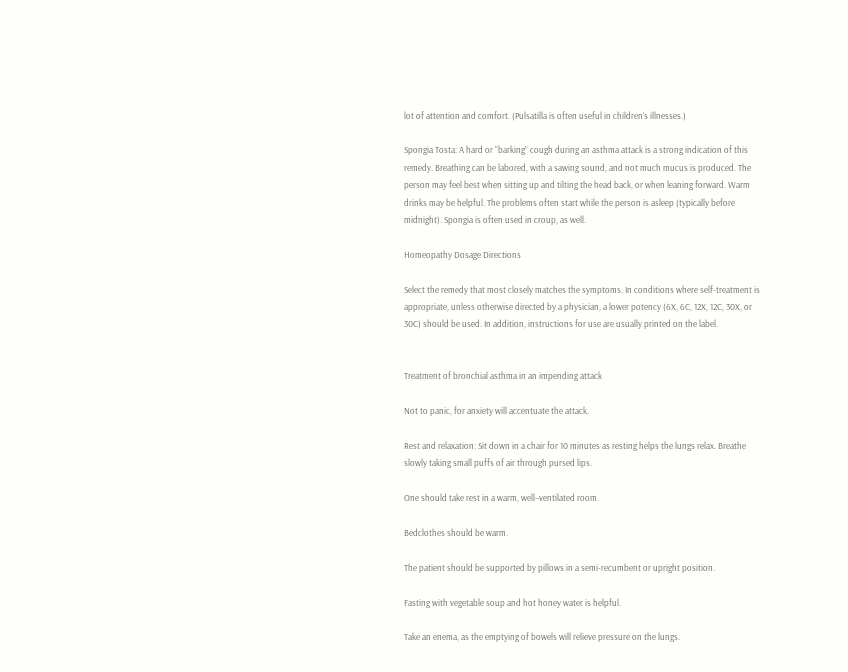lot of attention and comfort. (Pulsatilla is often useful in children’s illnesses.)

Spongia Tosta: A hard or “barking” cough during an asthma attack is a strong indication of this remedy. Breathing can be labored, with a sawing sound, and not much mucus is produced. The person may feel best when sitting up and tilting the head back, or when leaning forward. Warm drinks may be helpful. The problems often start while the person is asleep (typically before midnight). Spongia is often used in croup, as well.

Homeopathy Dosage Directions

Select the remedy that most closely matches the symptoms. In conditions where self-treatment is appropriate, unless otherwise directed by a physician, a lower potency (6X, 6C, 12X, 12C, 30X, or 30C) should be used. In addition, instructions for use are usually printed on the label.


Treatment of bronchial asthma in an impending attack

Not to panic, for anxiety will accentuate the attack.

Rest and relaxation: Sit down in a chair for 10 minutes as resting helps the lungs relax. Breathe slowly taking small puffs of air through pursed lips.

One should take rest in a warm, well–ventilated room.

Bedclothes should be warm.

The patient should be supported by pillows in a semi-recumbent or upright position.

Fasting with vegetable soup and hot honey water is helpful.

Take an enema, as the emptying of bowels will relieve pressure on the lungs.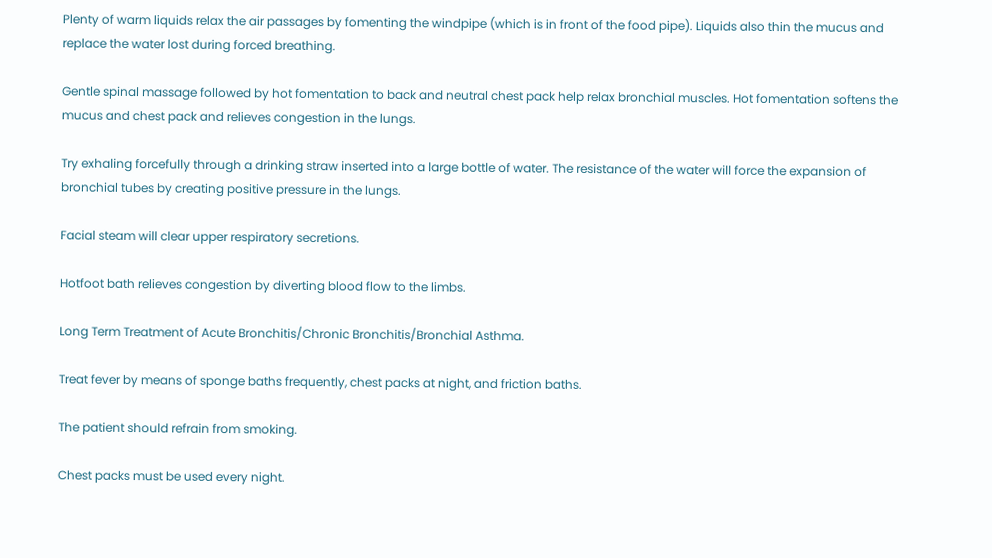Plenty of warm liquids relax the air passages by fomenting the windpipe (which is in front of the food pipe). Liquids also thin the mucus and replace the water lost during forced breathing.

Gentle spinal massage followed by hot fomentation to back and neutral chest pack help relax bronchial muscles. Hot fomentation softens the mucus and chest pack and relieves congestion in the lungs.

Try exhaling forcefully through a drinking straw inserted into a large bottle of water. The resistance of the water will force the expansion of bronchial tubes by creating positive pressure in the lungs.

Facial steam will clear upper respiratory secretions.

Hotfoot bath relieves congestion by diverting blood flow to the limbs.

Long Term Treatment of Acute Bronchitis/Chronic Bronchitis/Bronchial Asthma.

Treat fever by means of sponge baths frequently, chest packs at night, and friction baths.

The patient should refrain from smoking.

Chest packs must be used every night.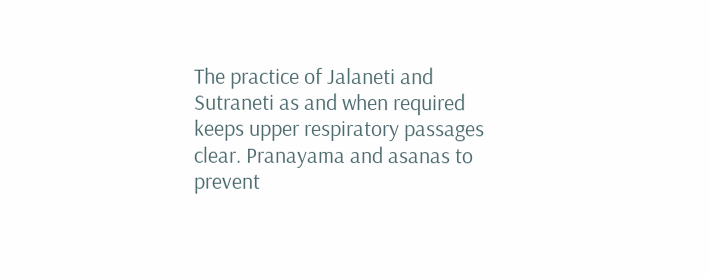The practice of Jalaneti and Sutraneti as and when required keeps upper respiratory passages clear. Pranayama and asanas to prevent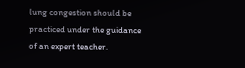lung congestion should be practiced under the guidance of an expert teacher.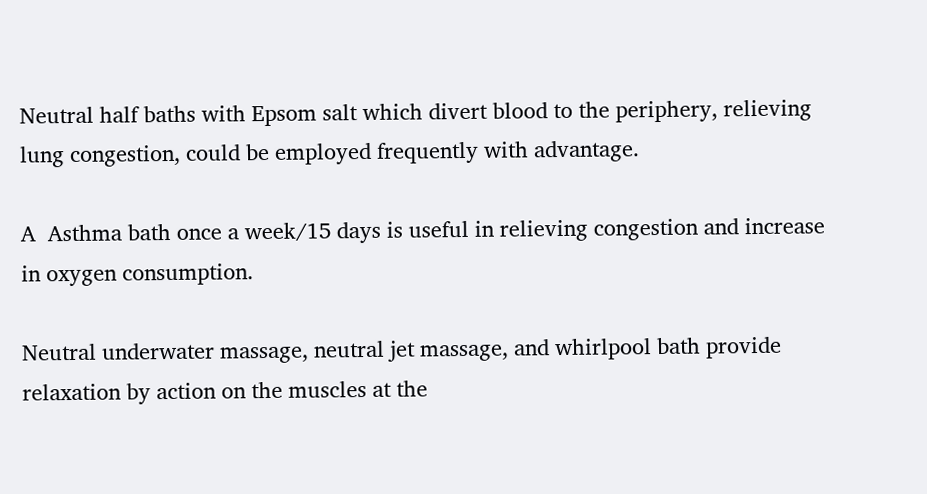Neutral half baths with Epsom salt which divert blood to the periphery, relieving lung congestion, could be employed frequently with advantage.

A  Asthma bath once a week/15 days is useful in relieving congestion and increase in oxygen consumption.

Neutral underwater massage, neutral jet massage, and whirlpool bath provide relaxation by action on the muscles at the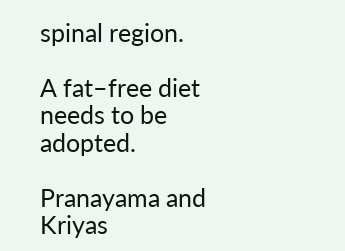spinal region.

A fat–free diet needs to be adopted.

Pranayama and Kriyas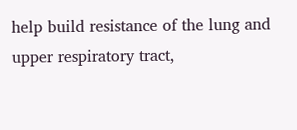help build resistance of the lung and upper respiratory tract,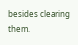besides clearing them.